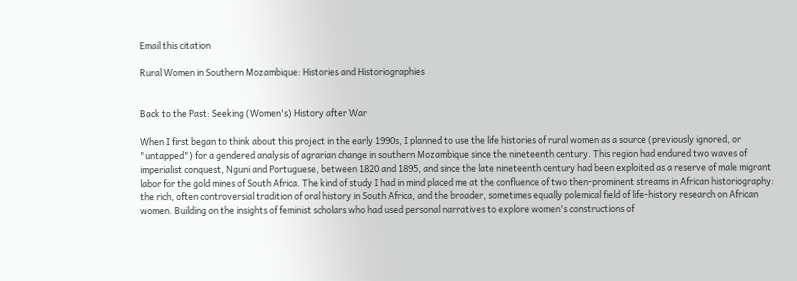Email this citation

Rural Women in Southern Mozambique: Histories and Historiographies


Back to the Past: Seeking (Women's) History after War

When I first began to think about this project in the early 1990s, I planned to use the life histories of rural women as a source (previously ignored, or "untapped") for a gendered analysis of agrarian change in southern Mozambique since the nineteenth century. This region had endured two waves of imperialist conquest, Nguni and Portuguese, between 1820 and 1895, and since the late nineteenth century had been exploited as a reserve of male migrant labor for the gold mines of South Africa. The kind of study I had in mind placed me at the confluence of two then-prominent streams in African historiography: the rich, often controversial tradition of oral history in South Africa, and the broader, sometimes equally polemical field of life-history research on African women. Building on the insights of feminist scholars who had used personal narratives to explore women's constructions of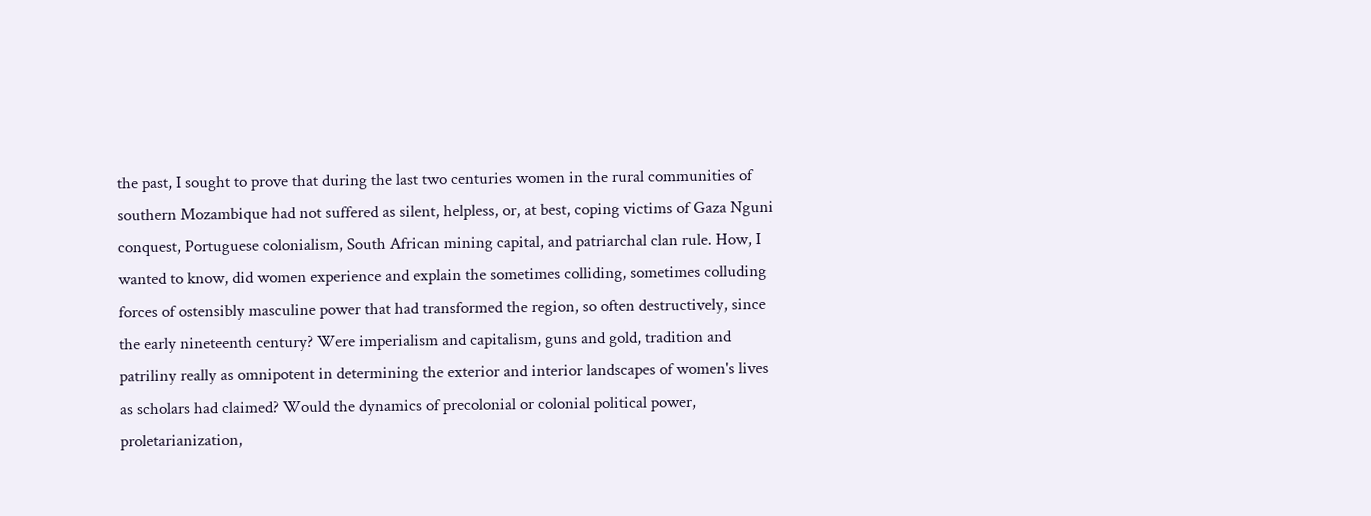the past, I sought to prove that during the last two centuries women in the rural communities of southern Mozambique had not suffered as silent, helpless, or, at best, coping victims of Gaza Nguni conquest, Portuguese colonialism, South African mining capital, and patriarchal clan rule. How, I wanted to know, did women experience and explain the sometimes colliding, sometimes colluding forces of ostensibly masculine power that had transformed the region, so often destructively, since the early nineteenth century? Were imperialism and capitalism, guns and gold, tradition and patriliny really as omnipotent in determining the exterior and interior landscapes of women's lives as scholars had claimed? Would the dynamics of precolonial or colonial political power, proletarianization,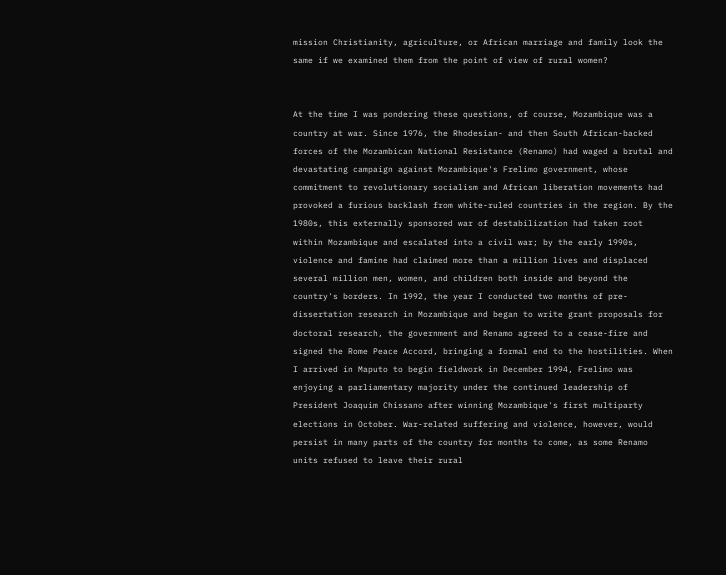mission Christianity, agriculture, or African marriage and family look the same if we examined them from the point of view of rural women?


At the time I was pondering these questions, of course, Mozambique was a country at war. Since 1976, the Rhodesian- and then South African-backed forces of the Mozambican National Resistance (Renamo) had waged a brutal and devastating campaign against Mozambique's Frelimo government, whose commitment to revolutionary socialism and African liberation movements had provoked a furious backlash from white-ruled countries in the region. By the 1980s, this externally sponsored war of destabilization had taken root within Mozambique and escalated into a civil war; by the early 1990s, violence and famine had claimed more than a million lives and displaced several million men, women, and children both inside and beyond the country's borders. In 1992, the year I conducted two months of pre-dissertation research in Mozambique and began to write grant proposals for doctoral research, the government and Renamo agreed to a cease-fire and signed the Rome Peace Accord, bringing a formal end to the hostilities. When I arrived in Maputo to begin fieldwork in December 1994, Frelimo was enjoying a parliamentary majority under the continued leadership of President Joaquim Chissano after winning Mozambique's first multiparty elections in October. War-related suffering and violence, however, would persist in many parts of the country for months to come, as some Renamo units refused to leave their rural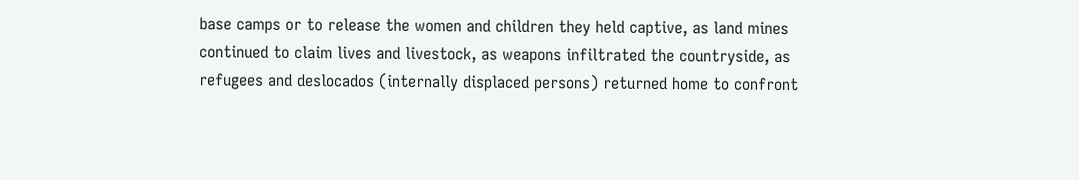base camps or to release the women and children they held captive, as land mines continued to claim lives and livestock, as weapons infiltrated the countryside, as refugees and deslocados (internally displaced persons) returned home to confront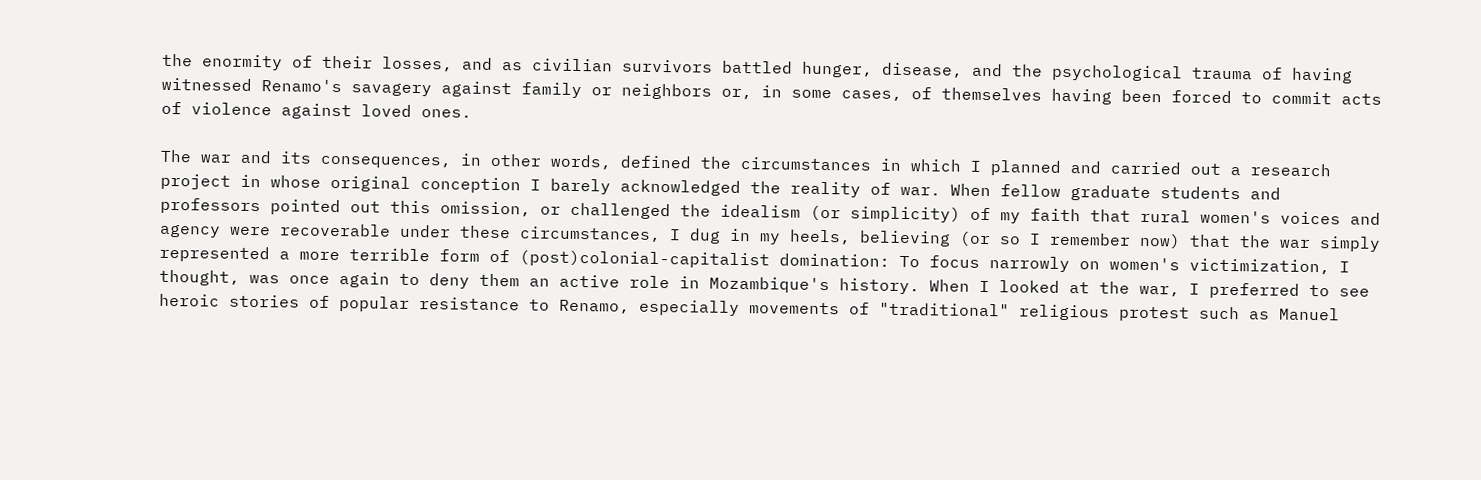the enormity of their losses, and as civilian survivors battled hunger, disease, and the psychological trauma of having witnessed Renamo's savagery against family or neighbors or, in some cases, of themselves having been forced to commit acts of violence against loved ones.

The war and its consequences, in other words, defined the circumstances in which I planned and carried out a research project in whose original conception I barely acknowledged the reality of war. When fellow graduate students and professors pointed out this omission, or challenged the idealism (or simplicity) of my faith that rural women's voices and agency were recoverable under these circumstances, I dug in my heels, believing (or so I remember now) that the war simply represented a more terrible form of (post)colonial-capitalist domination: To focus narrowly on women's victimization, I thought, was once again to deny them an active role in Mozambique's history. When I looked at the war, I preferred to see heroic stories of popular resistance to Renamo, especially movements of "traditional" religious protest such as Manuel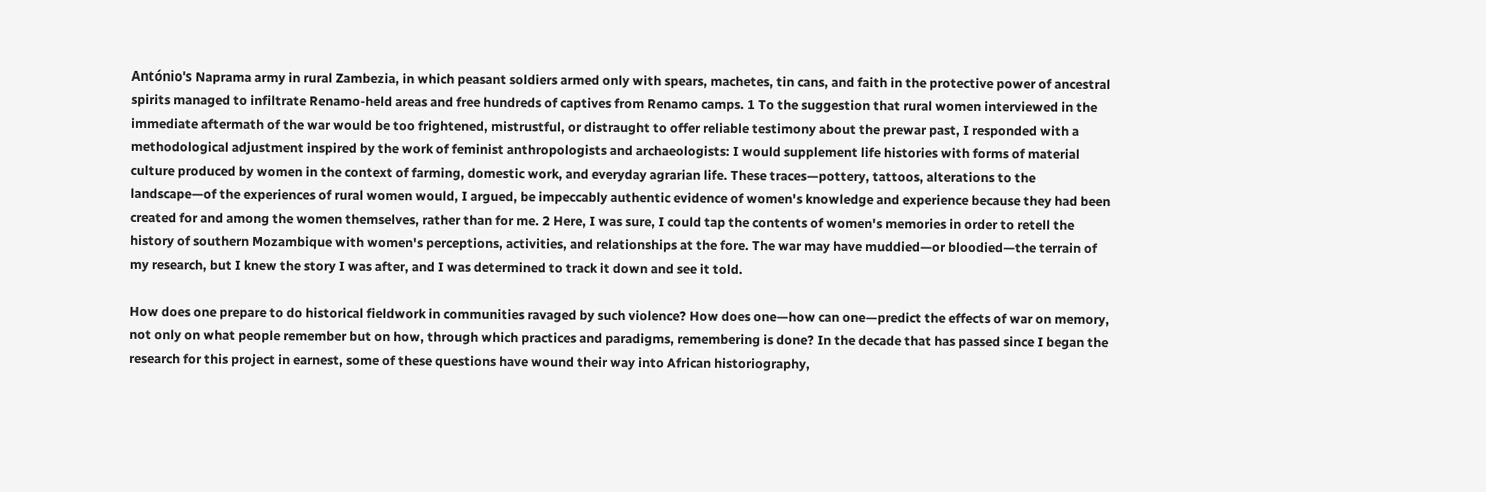António's Naprama army in rural Zambezia, in which peasant soldiers armed only with spears, machetes, tin cans, and faith in the protective power of ancestral spirits managed to infiltrate Renamo-held areas and free hundreds of captives from Renamo camps. 1 To the suggestion that rural women interviewed in the immediate aftermath of the war would be too frightened, mistrustful, or distraught to offer reliable testimony about the prewar past, I responded with a methodological adjustment inspired by the work of feminist anthropologists and archaeologists: I would supplement life histories with forms of material culture produced by women in the context of farming, domestic work, and everyday agrarian life. These traces—pottery, tattoos, alterations to the landscape—of the experiences of rural women would, I argued, be impeccably authentic evidence of women's knowledge and experience because they had been created for and among the women themselves, rather than for me. 2 Here, I was sure, I could tap the contents of women's memories in order to retell the history of southern Mozambique with women's perceptions, activities, and relationships at the fore. The war may have muddied—or bloodied—the terrain of my research, but I knew the story I was after, and I was determined to track it down and see it told.

How does one prepare to do historical fieldwork in communities ravaged by such violence? How does one—how can one—predict the effects of war on memory, not only on what people remember but on how, through which practices and paradigms, remembering is done? In the decade that has passed since I began the research for this project in earnest, some of these questions have wound their way into African historiography,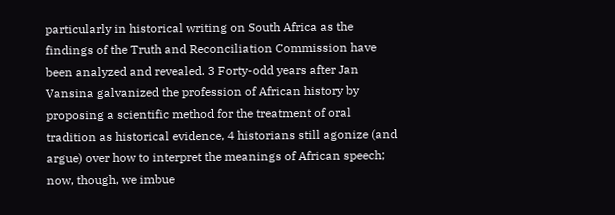particularly in historical writing on South Africa as the findings of the Truth and Reconciliation Commission have been analyzed and revealed. 3 Forty-odd years after Jan Vansina galvanized the profession of African history by proposing a scientific method for the treatment of oral tradition as historical evidence, 4 historians still agonize (and argue) over how to interpret the meanings of African speech; now, though, we imbue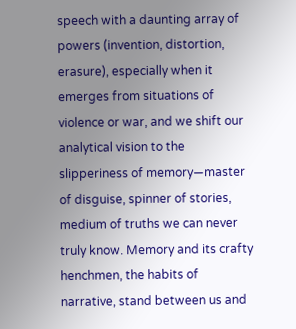speech with a daunting array of powers (invention, distortion, erasure), especially when it emerges from situations of violence or war, and we shift our analytical vision to the slipperiness of memory—master of disguise, spinner of stories, medium of truths we can never truly know. Memory and its crafty henchmen, the habits of narrative, stand between us and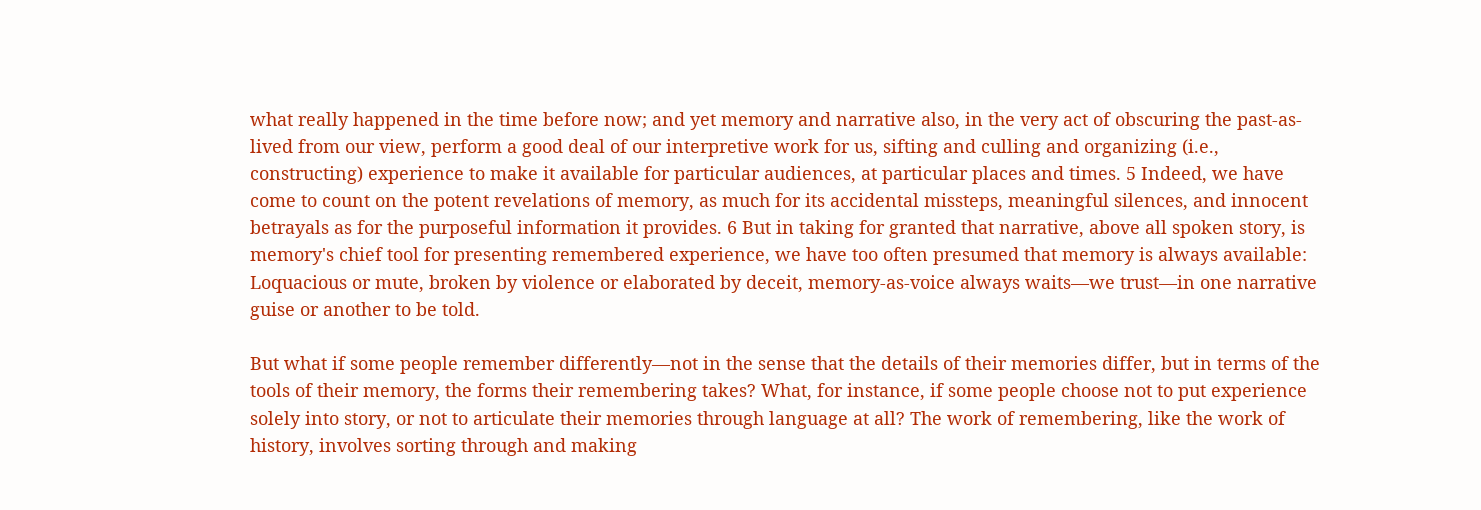what really happened in the time before now; and yet memory and narrative also, in the very act of obscuring the past-as-lived from our view, perform a good deal of our interpretive work for us, sifting and culling and organizing (i.e., constructing) experience to make it available for particular audiences, at particular places and times. 5 Indeed, we have come to count on the potent revelations of memory, as much for its accidental missteps, meaningful silences, and innocent betrayals as for the purposeful information it provides. 6 But in taking for granted that narrative, above all spoken story, is memory's chief tool for presenting remembered experience, we have too often presumed that memory is always available: Loquacious or mute, broken by violence or elaborated by deceit, memory-as-voice always waits—we trust—in one narrative guise or another to be told.

But what if some people remember differently—not in the sense that the details of their memories differ, but in terms of the tools of their memory, the forms their remembering takes? What, for instance, if some people choose not to put experience solely into story, or not to articulate their memories through language at all? The work of remembering, like the work of history, involves sorting through and making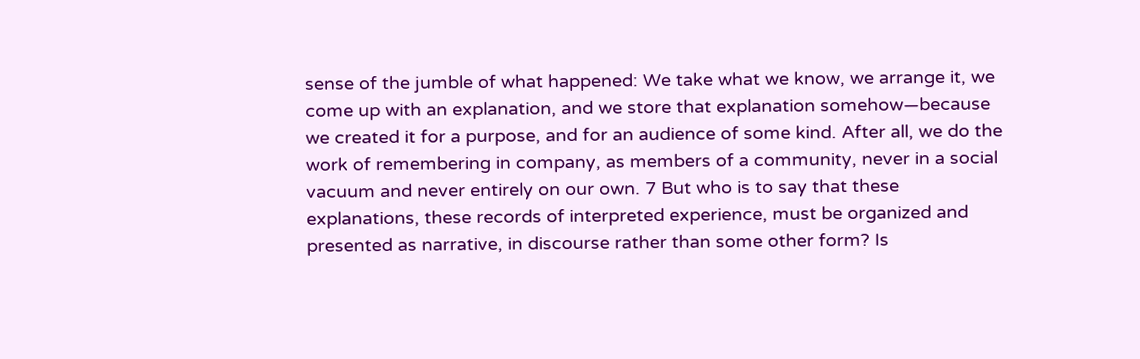sense of the jumble of what happened: We take what we know, we arrange it, we come up with an explanation, and we store that explanation somehow—because we created it for a purpose, and for an audience of some kind. After all, we do the work of remembering in company, as members of a community, never in a social vacuum and never entirely on our own. 7 But who is to say that these explanations, these records of interpreted experience, must be organized and presented as narrative, in discourse rather than some other form? Is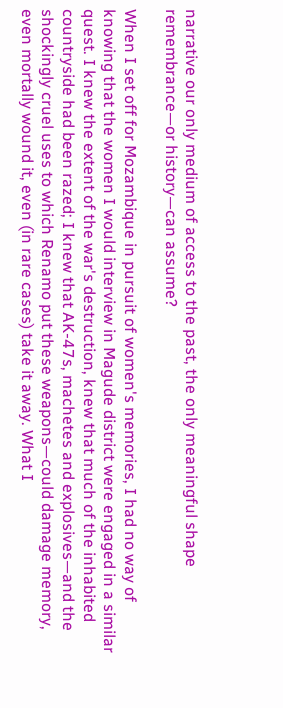narrative our only medium of access to the past, the only meaningful shape remembrance—or history—can assume?

When I set off for Mozambique in pursuit of women's memories, I had no way of knowing that the women I would interview in Magude district were engaged in a similar quest. I knew the extent of the war's destruction, knew that much of the inhabited countryside had been razed; I knew that AK-47s, machetes and explosives—and the shockingly cruel uses to which Renamo put these weapons—could damage memory, even mortally wound it, even (in rare cases) take it away. What I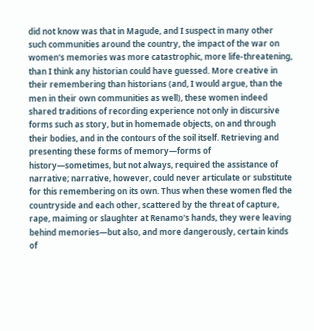did not know was that in Magude, and I suspect in many other such communities around the country, the impact of the war on women's memories was more catastrophic, more life-threatening, than I think any historian could have guessed. More creative in their remembering than historians (and, I would argue, than the men in their own communities as well), these women indeed shared traditions of recording experience not only in discursive forms such as story, but in homemade objects, on and through their bodies, and in the contours of the soil itself. Retrieving and presenting these forms of memory—forms of history—sometimes, but not always, required the assistance of narrative; narrative, however, could never articulate or substitute for this remembering on its own. Thus when these women fled the countryside and each other, scattered by the threat of capture, rape, maiming or slaughter at Renamo's hands, they were leaving behind memories—but also, and more dangerously, certain kinds of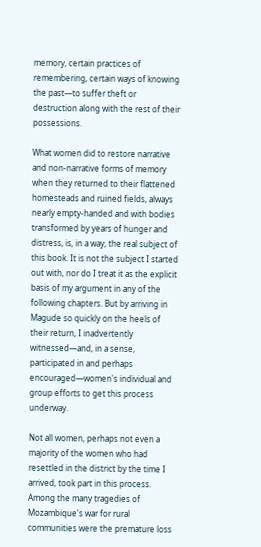memory, certain practices of remembering, certain ways of knowing the past—to suffer theft or destruction along with the rest of their possessions.

What women did to restore narrative and non-narrative forms of memory when they returned to their flattened homesteads and ruined fields, always nearly empty-handed and with bodies transformed by years of hunger and distress, is, in a way, the real subject of this book. It is not the subject I started out with, nor do I treat it as the explicit basis of my argument in any of the following chapters. But by arriving in Magude so quickly on the heels of their return, I inadvertently witnessed—and, in a sense, participated in and perhaps encouraged—women's individual and group efforts to get this process underway.

Not all women, perhaps not even a majority of the women who had resettled in the district by the time I arrived, took part in this process. Among the many tragedies of Mozambique's war for rural communities were the premature loss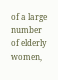of a large number of elderly women,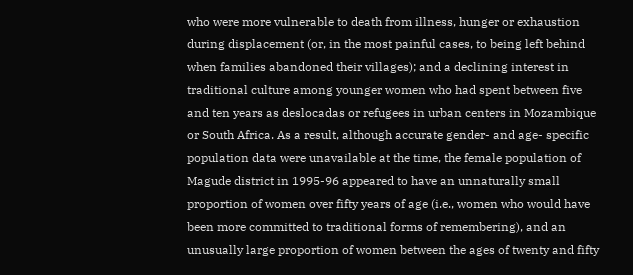who were more vulnerable to death from illness, hunger or exhaustion during displacement (or, in the most painful cases, to being left behind when families abandoned their villages); and a declining interest in traditional culture among younger women who had spent between five and ten years as deslocadas or refugees in urban centers in Mozambique or South Africa. As a result, although accurate gender- and age- specific population data were unavailable at the time, the female population of Magude district in 1995-96 appeared to have an unnaturally small proportion of women over fifty years of age (i.e., women who would have been more committed to traditional forms of remembering), and an unusually large proportion of women between the ages of twenty and fifty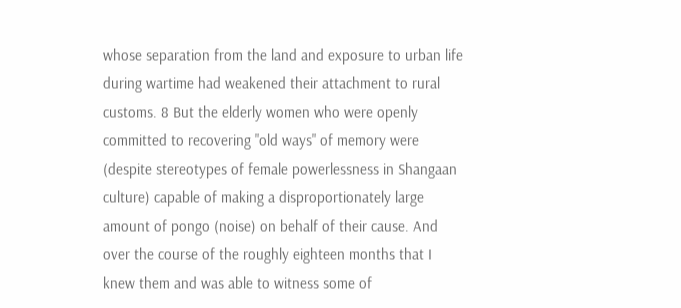whose separation from the land and exposure to urban life during wartime had weakened their attachment to rural customs. 8 But the elderly women who were openly committed to recovering "old ways" of memory were (despite stereotypes of female powerlessness in Shangaan culture) capable of making a disproportionately large amount of pongo (noise) on behalf of their cause. And over the course of the roughly eighteen months that I knew them and was able to witness some of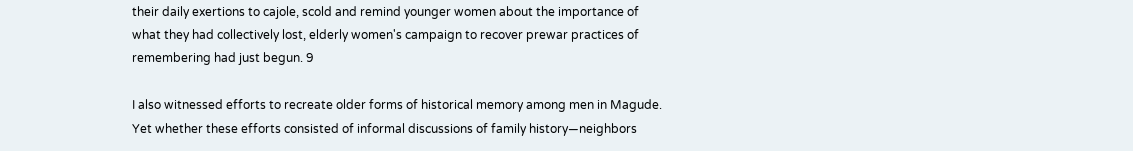their daily exertions to cajole, scold and remind younger women about the importance of what they had collectively lost, elderly women's campaign to recover prewar practices of remembering had just begun. 9

I also witnessed efforts to recreate older forms of historical memory among men in Magude. Yet whether these efforts consisted of informal discussions of family history—neighbors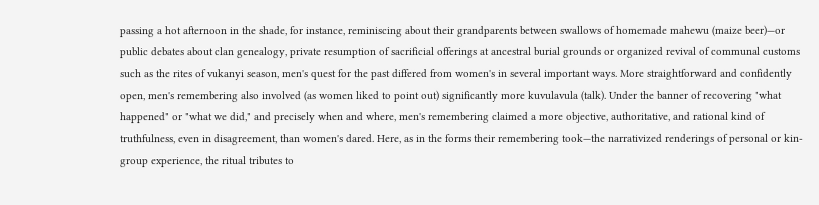passing a hot afternoon in the shade, for instance, reminiscing about their grandparents between swallows of homemade mahewu (maize beer)—or public debates about clan genealogy, private resumption of sacrificial offerings at ancestral burial grounds or organized revival of communal customs such as the rites of vukanyi season, men's quest for the past differed from women's in several important ways. More straightforward and confidently open, men's remembering also involved (as women liked to point out) significantly more kuvulavula (talk). Under the banner of recovering "what happened" or "what we did," and precisely when and where, men's remembering claimed a more objective, authoritative, and rational kind of truthfulness, even in disagreement, than women's dared. Here, as in the forms their remembering took—the narrativized renderings of personal or kin-group experience, the ritual tributes to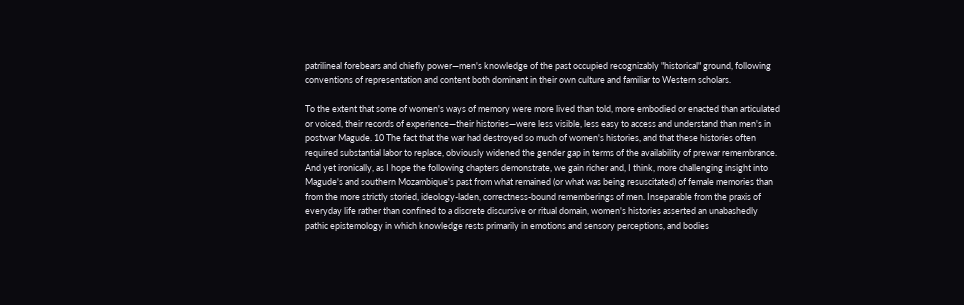patrilineal forebears and chiefly power—men's knowledge of the past occupied recognizably "historical" ground, following conventions of representation and content both dominant in their own culture and familiar to Western scholars.

To the extent that some of women's ways of memory were more lived than told, more embodied or enacted than articulated or voiced, their records of experience—their histories—were less visible, less easy to access and understand than men's in postwar Magude. 10 The fact that the war had destroyed so much of women's histories, and that these histories often required substantial labor to replace, obviously widened the gender gap in terms of the availability of prewar remembrance. And yet ironically, as I hope the following chapters demonstrate, we gain richer and, I think, more challenging insight into Magude's and southern Mozambique's past from what remained (or what was being resuscitated) of female memories than from the more strictly storied, ideology-laden, correctness-bound rememberings of men. Inseparable from the praxis of everyday life rather than confined to a discrete discursive or ritual domain, women's histories asserted an unabashedly pathic epistemology in which knowledge rests primarily in emotions and sensory perceptions, and bodies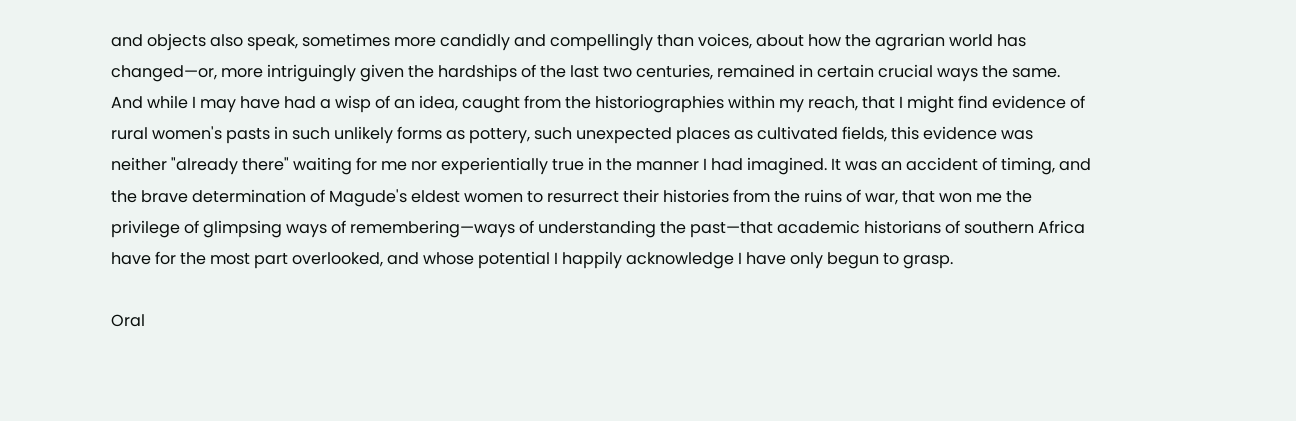and objects also speak, sometimes more candidly and compellingly than voices, about how the agrarian world has changed—or, more intriguingly given the hardships of the last two centuries, remained in certain crucial ways the same. And while I may have had a wisp of an idea, caught from the historiographies within my reach, that I might find evidence of rural women's pasts in such unlikely forms as pottery, such unexpected places as cultivated fields, this evidence was neither "already there" waiting for me nor experientially true in the manner I had imagined. It was an accident of timing, and the brave determination of Magude's eldest women to resurrect their histories from the ruins of war, that won me the privilege of glimpsing ways of remembering—ways of understanding the past—that academic historians of southern Africa have for the most part overlooked, and whose potential I happily acknowledge I have only begun to grasp.

Oral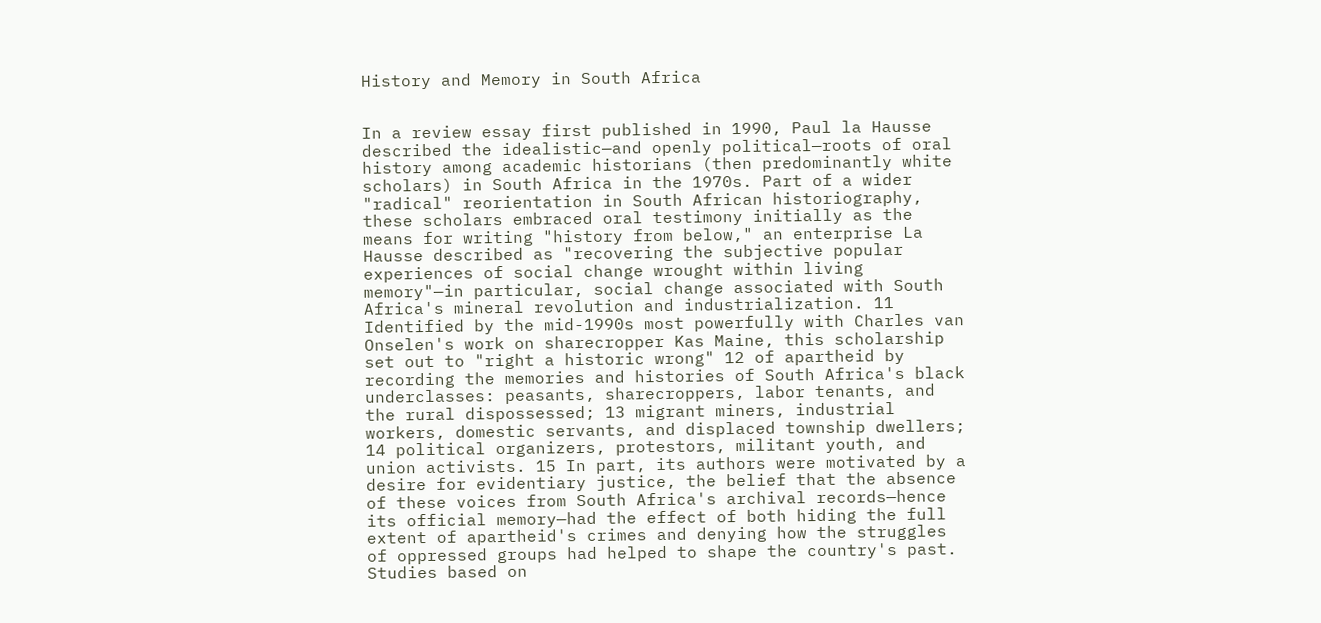History and Memory in South Africa


In a review essay first published in 1990, Paul la Hausse described the idealistic—and openly political—roots of oral history among academic historians (then predominantly white scholars) in South Africa in the 1970s. Part of a wider "radical" reorientation in South African historiography, these scholars embraced oral testimony initially as the means for writing "history from below," an enterprise La Hausse described as "recovering the subjective popular experiences of social change wrought within living memory"—in particular, social change associated with South Africa's mineral revolution and industrialization. 11 Identified by the mid-1990s most powerfully with Charles van Onselen's work on sharecropper Kas Maine, this scholarship set out to "right a historic wrong" 12 of apartheid by recording the memories and histories of South Africa's black underclasses: peasants, sharecroppers, labor tenants, and the rural dispossessed; 13 migrant miners, industrial workers, domestic servants, and displaced township dwellers; 14 political organizers, protestors, militant youth, and union activists. 15 In part, its authors were motivated by a desire for evidentiary justice, the belief that the absence of these voices from South Africa's archival records—hence its official memory—had the effect of both hiding the full extent of apartheid's crimes and denying how the struggles of oppressed groups had helped to shape the country's past. Studies based on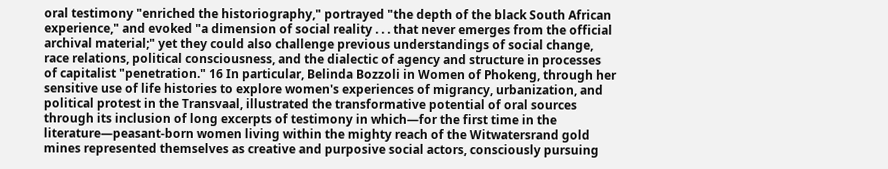oral testimony "enriched the historiography," portrayed "the depth of the black South African experience," and evoked "a dimension of social reality . . . that never emerges from the official archival material;" yet they could also challenge previous understandings of social change, race relations, political consciousness, and the dialectic of agency and structure in processes of capitalist "penetration." 16 In particular, Belinda Bozzoli in Women of Phokeng, through her sensitive use of life histories to explore women's experiences of migrancy, urbanization, and political protest in the Transvaal, illustrated the transformative potential of oral sources through its inclusion of long excerpts of testimony in which—for the first time in the literature—peasant-born women living within the mighty reach of the Witwatersrand gold mines represented themselves as creative and purposive social actors, consciously pursuing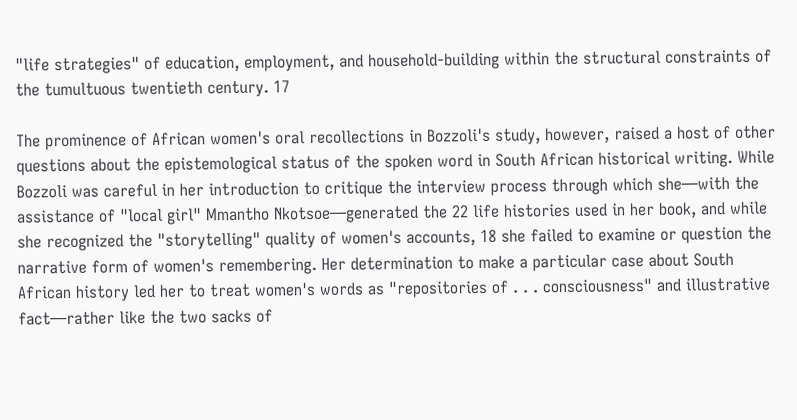"life strategies" of education, employment, and household-building within the structural constraints of the tumultuous twentieth century. 17

The prominence of African women's oral recollections in Bozzoli's study, however, raised a host of other questions about the epistemological status of the spoken word in South African historical writing. While Bozzoli was careful in her introduction to critique the interview process through which she—with the assistance of "local girl" Mmantho Nkotsoe—generated the 22 life histories used in her book, and while she recognized the "storytelling" quality of women's accounts, 18 she failed to examine or question the narrative form of women's remembering. Her determination to make a particular case about South African history led her to treat women's words as "repositories of . . . consciousness" and illustrative fact—rather like the two sacks of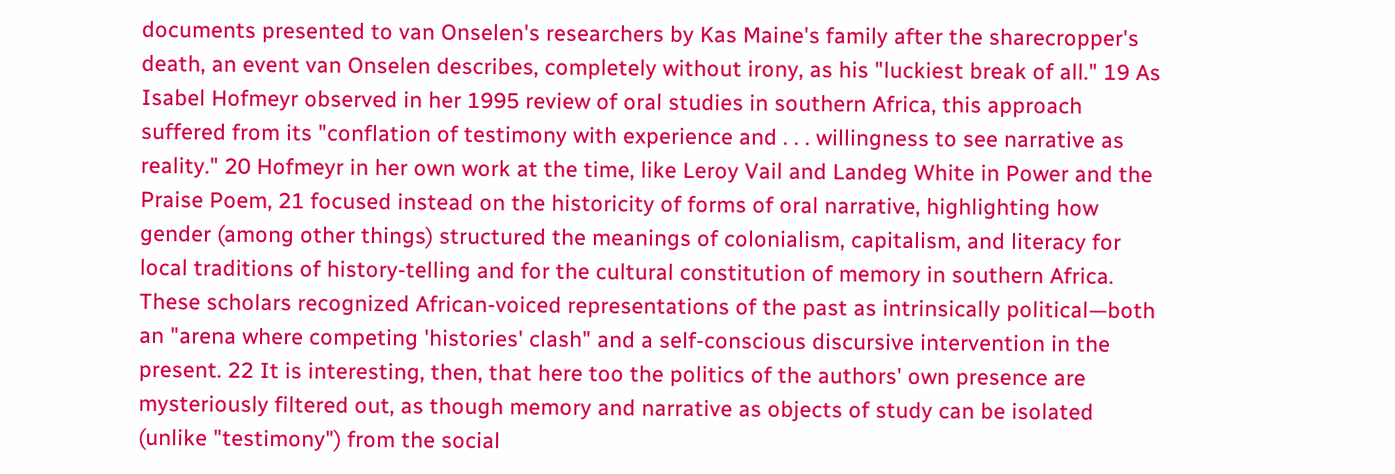documents presented to van Onselen's researchers by Kas Maine's family after the sharecropper's death, an event van Onselen describes, completely without irony, as his "luckiest break of all." 19 As Isabel Hofmeyr observed in her 1995 review of oral studies in southern Africa, this approach suffered from its "conflation of testimony with experience and . . . willingness to see narrative as reality." 20 Hofmeyr in her own work at the time, like Leroy Vail and Landeg White in Power and the Praise Poem, 21 focused instead on the historicity of forms of oral narrative, highlighting how gender (among other things) structured the meanings of colonialism, capitalism, and literacy for local traditions of history-telling and for the cultural constitution of memory in southern Africa. These scholars recognized African-voiced representations of the past as intrinsically political—both an "arena where competing 'histories' clash" and a self-conscious discursive intervention in the present. 22 It is interesting, then, that here too the politics of the authors' own presence are mysteriously filtered out, as though memory and narrative as objects of study can be isolated (unlike "testimony") from the social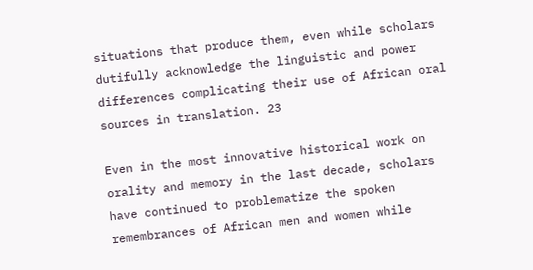situations that produce them, even while scholars dutifully acknowledge the linguistic and power differences complicating their use of African oral sources in translation. 23

Even in the most innovative historical work on orality and memory in the last decade, scholars have continued to problematize the spoken remembrances of African men and women while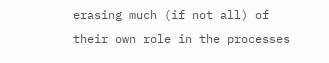erasing much (if not all) of their own role in the processes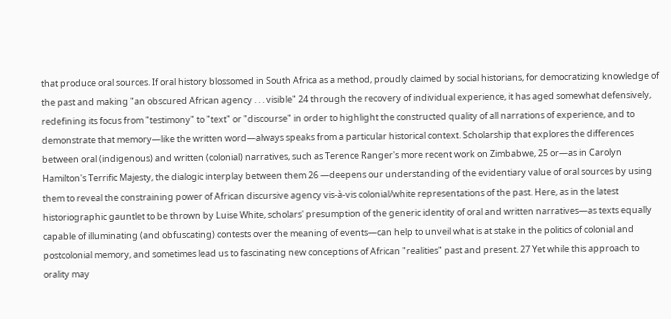that produce oral sources. If oral history blossomed in South Africa as a method, proudly claimed by social historians, for democratizing knowledge of the past and making "an obscured African agency . . . visible" 24 through the recovery of individual experience, it has aged somewhat defensively, redefining its focus from "testimony" to "text" or "discourse" in order to highlight the constructed quality of all narrations of experience, and to demonstrate that memory—like the written word—always speaks from a particular historical context. Scholarship that explores the differences between oral (indigenous) and written (colonial) narratives, such as Terence Ranger's more recent work on Zimbabwe, 25 or—as in Carolyn Hamilton's Terrific Majesty, the dialogic interplay between them 26 —deepens our understanding of the evidentiary value of oral sources by using them to reveal the constraining power of African discursive agency vis-à-vis colonial/white representations of the past. Here, as in the latest historiographic gauntlet to be thrown by Luise White, scholars' presumption of the generic identity of oral and written narratives—as texts equally capable of illuminating (and obfuscating) contests over the meaning of events—can help to unveil what is at stake in the politics of colonial and postcolonial memory, and sometimes lead us to fascinating new conceptions of African "realities" past and present. 27 Yet while this approach to orality may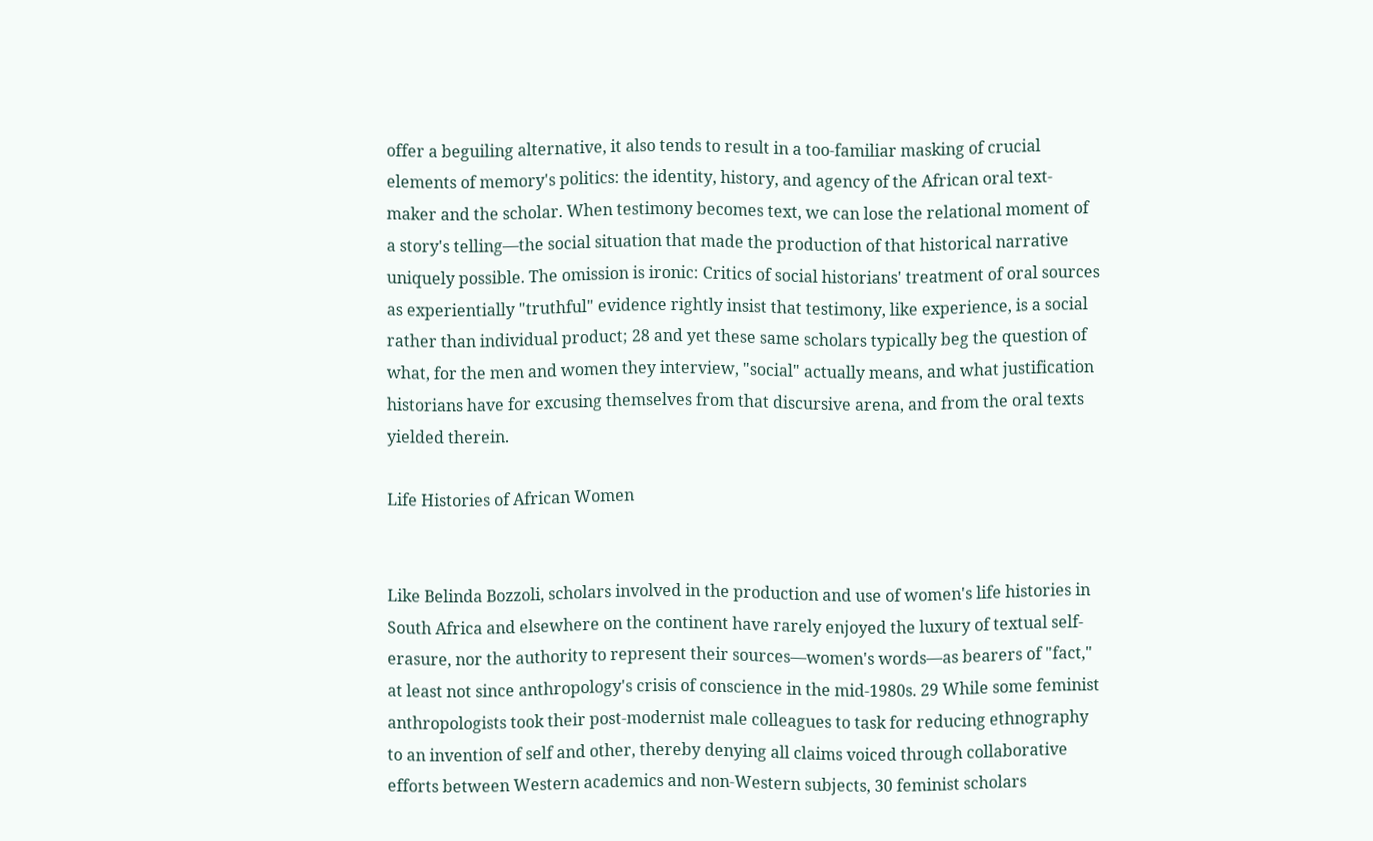offer a beguiling alternative, it also tends to result in a too-familiar masking of crucial elements of memory's politics: the identity, history, and agency of the African oral text-maker and the scholar. When testimony becomes text, we can lose the relational moment of a story's telling—the social situation that made the production of that historical narrative uniquely possible. The omission is ironic: Critics of social historians' treatment of oral sources as experientially "truthful" evidence rightly insist that testimony, like experience, is a social rather than individual product; 28 and yet these same scholars typically beg the question of what, for the men and women they interview, "social" actually means, and what justification historians have for excusing themselves from that discursive arena, and from the oral texts yielded therein.

Life Histories of African Women


Like Belinda Bozzoli, scholars involved in the production and use of women's life histories in South Africa and elsewhere on the continent have rarely enjoyed the luxury of textual self-erasure, nor the authority to represent their sources—women's words—as bearers of "fact," at least not since anthropology's crisis of conscience in the mid-1980s. 29 While some feminist anthropologists took their post-modernist male colleagues to task for reducing ethnography to an invention of self and other, thereby denying all claims voiced through collaborative efforts between Western academics and non-Western subjects, 30 feminist scholars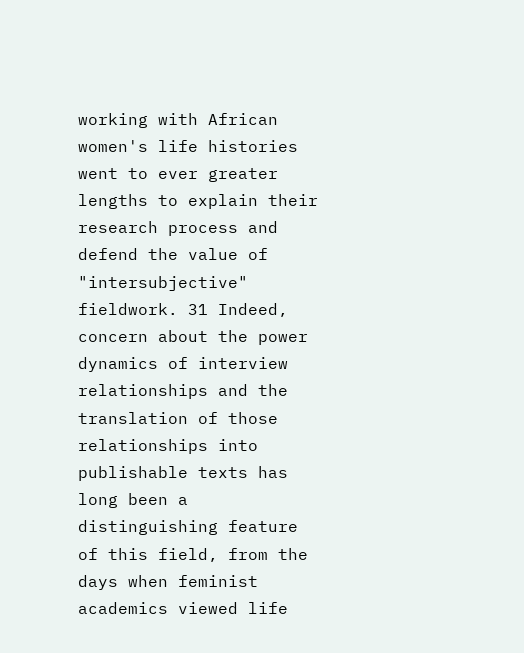working with African women's life histories went to ever greater lengths to explain their research process and defend the value of "intersubjective" fieldwork. 31 Indeed, concern about the power dynamics of interview relationships and the translation of those relationships into publishable texts has long been a distinguishing feature of this field, from the days when feminist academics viewed life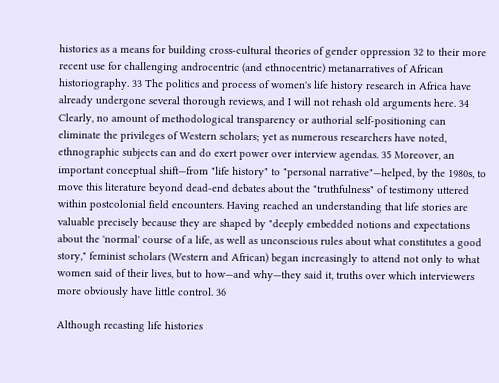histories as a means for building cross-cultural theories of gender oppression 32 to their more recent use for challenging androcentric (and ethnocentric) metanarratives of African historiography. 33 The politics and process of women's life history research in Africa have already undergone several thorough reviews, and I will not rehash old arguments here. 34 Clearly, no amount of methodological transparency or authorial self-positioning can eliminate the privileges of Western scholars; yet as numerous researchers have noted, ethnographic subjects can and do exert power over interview agendas. 35 Moreover, an important conceptual shift—from "life history" to "personal narrative"—helped, by the 1980s, to move this literature beyond dead-end debates about the "truthfulness" of testimony uttered within postcolonial field encounters. Having reached an understanding that life stories are valuable precisely because they are shaped by "deeply embedded notions and expectations about the 'normal' course of a life, as well as unconscious rules about what constitutes a good story," feminist scholars (Western and African) began increasingly to attend not only to what women said of their lives, but to how—and why—they said it, truths over which interviewers more obviously have little control. 36

Although recasting life histories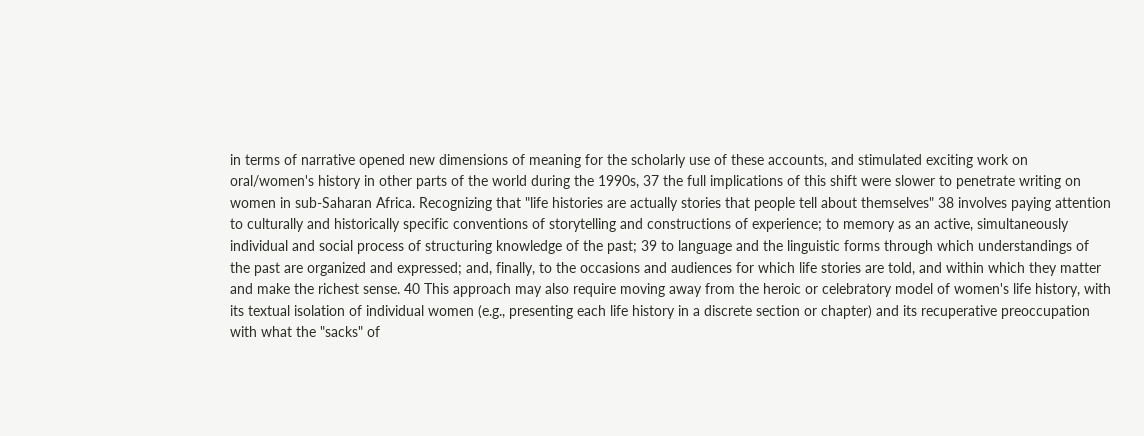in terms of narrative opened new dimensions of meaning for the scholarly use of these accounts, and stimulated exciting work on oral/women's history in other parts of the world during the 1990s, 37 the full implications of this shift were slower to penetrate writing on women in sub-Saharan Africa. Recognizing that "life histories are actually stories that people tell about themselves" 38 involves paying attention to culturally and historically specific conventions of storytelling and constructions of experience; to memory as an active, simultaneously individual and social process of structuring knowledge of the past; 39 to language and the linguistic forms through which understandings of the past are organized and expressed; and, finally, to the occasions and audiences for which life stories are told, and within which they matter and make the richest sense. 40 This approach may also require moving away from the heroic or celebratory model of women's life history, with its textual isolation of individual women (e.g., presenting each life history in a discrete section or chapter) and its recuperative preoccupation with what the "sacks" of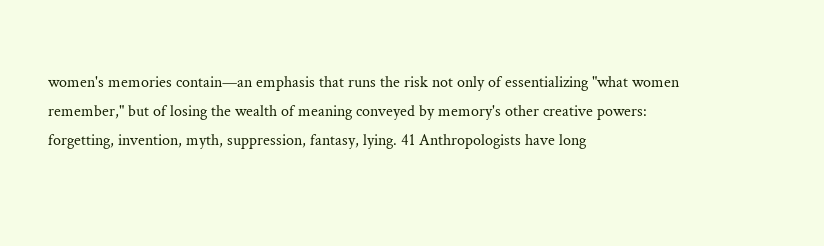women's memories contain—an emphasis that runs the risk not only of essentializing "what women remember," but of losing the wealth of meaning conveyed by memory's other creative powers: forgetting, invention, myth, suppression, fantasy, lying. 41 Anthropologists have long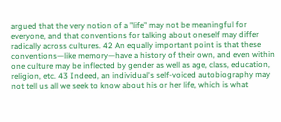argued that the very notion of a "life" may not be meaningful for everyone, and that conventions for talking about oneself may differ radically across cultures. 42 An equally important point is that these conventions—like memory—have a history of their own, and even within one culture may be inflected by gender as well as age, class, education, religion, etc. 43 Indeed, an individual's self-voiced autobiography may not tell us all we seek to know about his or her life, which is what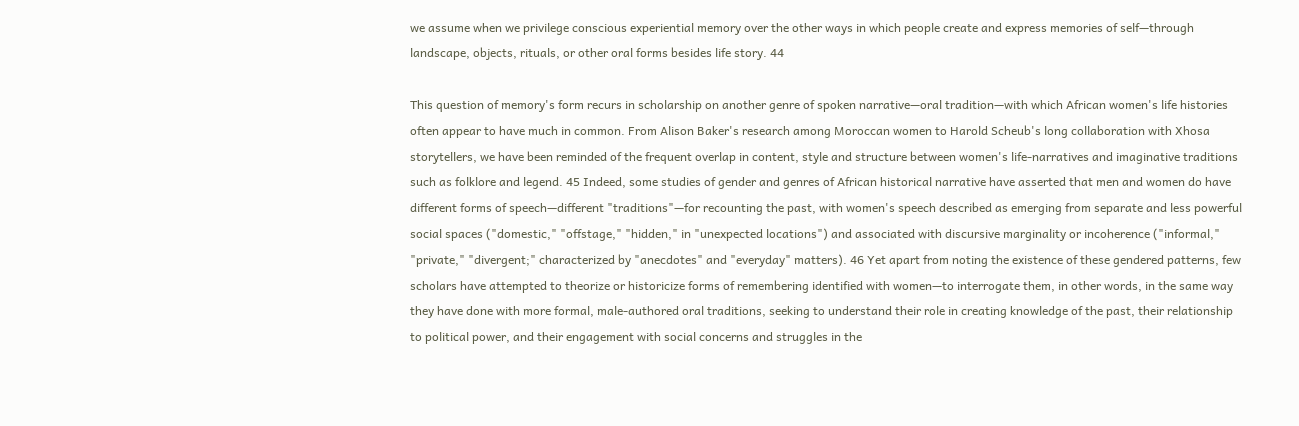we assume when we privilege conscious experiential memory over the other ways in which people create and express memories of self—through landscape, objects, rituals, or other oral forms besides life story. 44

This question of memory's form recurs in scholarship on another genre of spoken narrative—oral tradition—with which African women's life histories often appear to have much in common. From Alison Baker's research among Moroccan women to Harold Scheub's long collaboration with Xhosa storytellers, we have been reminded of the frequent overlap in content, style and structure between women's life-narratives and imaginative traditions such as folklore and legend. 45 Indeed, some studies of gender and genres of African historical narrative have asserted that men and women do have different forms of speech—different "traditions"—for recounting the past, with women's speech described as emerging from separate and less powerful social spaces ("domestic," "offstage," "hidden," in "unexpected locations") and associated with discursive marginality or incoherence ("informal," "private," "divergent;" characterized by "anecdotes" and "everyday" matters). 46 Yet apart from noting the existence of these gendered patterns, few scholars have attempted to theorize or historicize forms of remembering identified with women—to interrogate them, in other words, in the same way they have done with more formal, male-authored oral traditions, seeking to understand their role in creating knowledge of the past, their relationship to political power, and their engagement with social concerns and struggles in the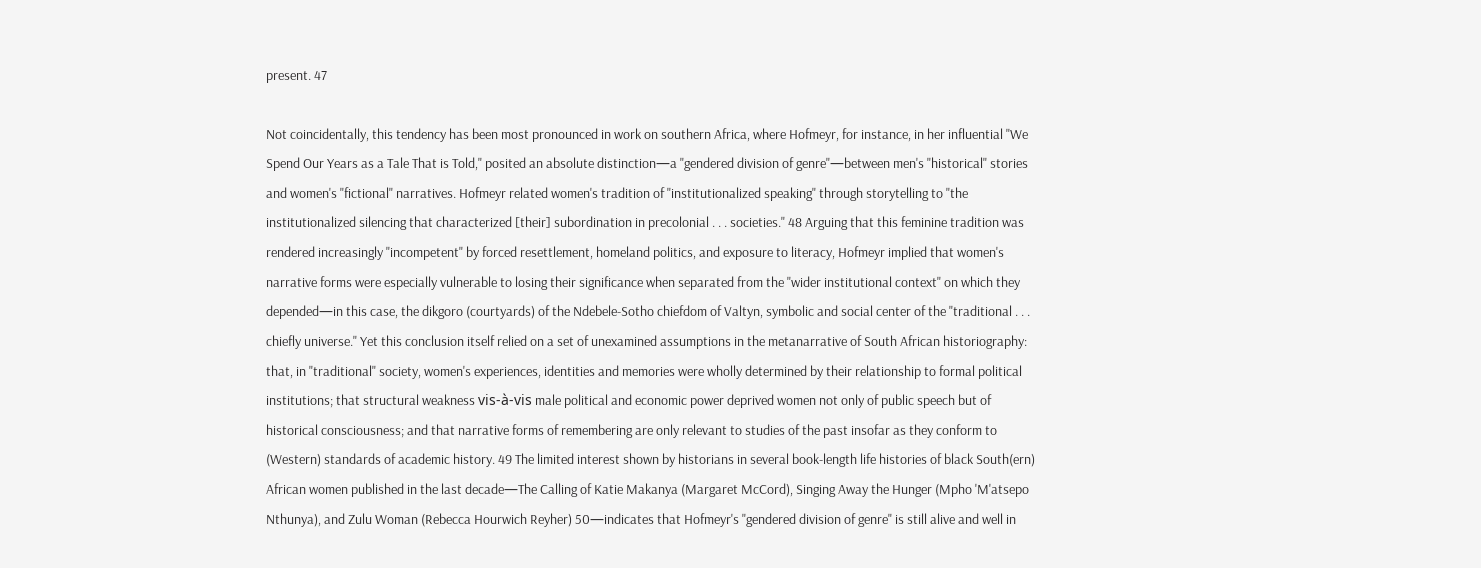present. 47

Not coincidentally, this tendency has been most pronounced in work on southern Africa, where Hofmeyr, for instance, in her influential "We Spend Our Years as a Tale That is Told," posited an absolute distinction—a "gendered division of genre"—between men's "historical" stories and women's "fictional" narratives. Hofmeyr related women's tradition of "institutionalized speaking" through storytelling to "the institutionalized silencing that characterized [their] subordination in precolonial . . . societies." 48 Arguing that this feminine tradition was rendered increasingly "incompetent" by forced resettlement, homeland politics, and exposure to literacy, Hofmeyr implied that women's narrative forms were especially vulnerable to losing their significance when separated from the "wider institutional context" on which they depended—in this case, the dikgoro (courtyards) of the Ndebele-Sotho chiefdom of Valtyn, symbolic and social center of the "traditional . . . chiefly universe." Yet this conclusion itself relied on a set of unexamined assumptions in the metanarrative of South African historiography: that, in "traditional" society, women's experiences, identities and memories were wholly determined by their relationship to formal political institutions; that structural weakness vis-à-vis male political and economic power deprived women not only of public speech but of historical consciousness; and that narrative forms of remembering are only relevant to studies of the past insofar as they conform to (Western) standards of academic history. 49 The limited interest shown by historians in several book-length life histories of black South(ern) African women published in the last decade—The Calling of Katie Makanya (Margaret McCord), Singing Away the Hunger (Mpho 'M'atsepo Nthunya), and Zulu Woman (Rebecca Hourwich Reyher) 50—indicates that Hofmeyr's "gendered division of genre" is still alive and well in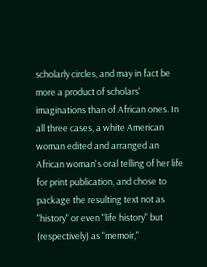scholarly circles, and may in fact be more a product of scholars' imaginations than of African ones. In all three cases, a white American woman edited and arranged an African woman's oral telling of her life for print publication, and chose to package the resulting text not as "history" or even "life history" but (respectively) as "memoir,"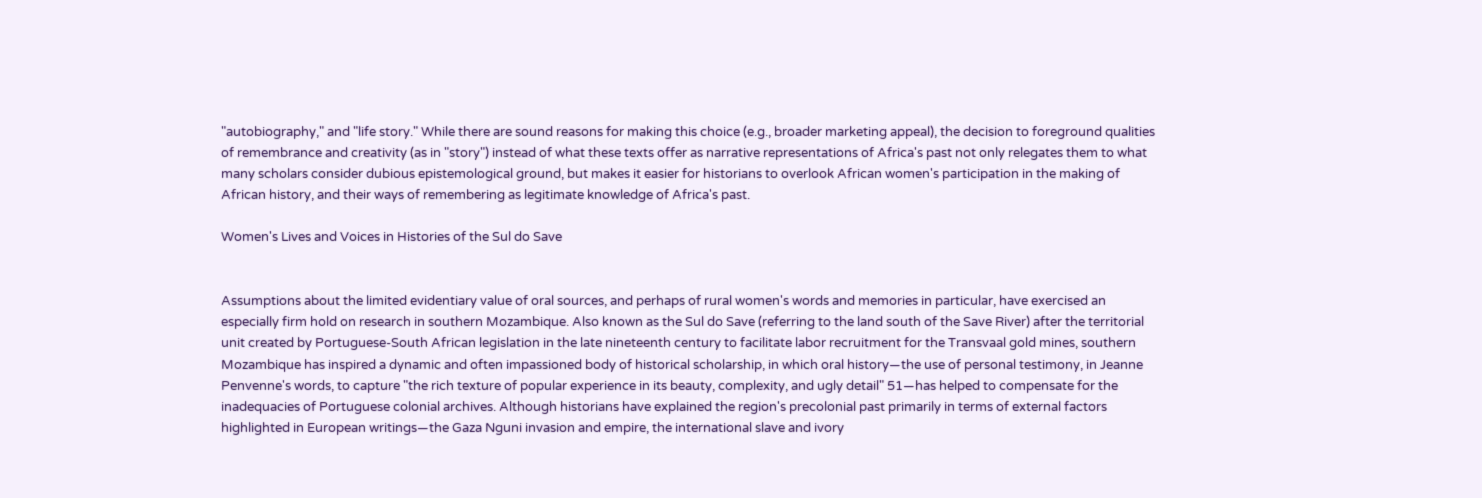"autobiography," and "life story." While there are sound reasons for making this choice (e.g., broader marketing appeal), the decision to foreground qualities of remembrance and creativity (as in "story") instead of what these texts offer as narrative representations of Africa's past not only relegates them to what many scholars consider dubious epistemological ground, but makes it easier for historians to overlook African women's participation in the making of African history, and their ways of remembering as legitimate knowledge of Africa's past.

Women's Lives and Voices in Histories of the Sul do Save


Assumptions about the limited evidentiary value of oral sources, and perhaps of rural women's words and memories in particular, have exercised an especially firm hold on research in southern Mozambique. Also known as the Sul do Save (referring to the land south of the Save River) after the territorial unit created by Portuguese-South African legislation in the late nineteenth century to facilitate labor recruitment for the Transvaal gold mines, southern Mozambique has inspired a dynamic and often impassioned body of historical scholarship, in which oral history—the use of personal testimony, in Jeanne Penvenne's words, to capture "the rich texture of popular experience in its beauty, complexity, and ugly detail" 51—has helped to compensate for the inadequacies of Portuguese colonial archives. Although historians have explained the region's precolonial past primarily in terms of external factors highlighted in European writings—the Gaza Nguni invasion and empire, the international slave and ivory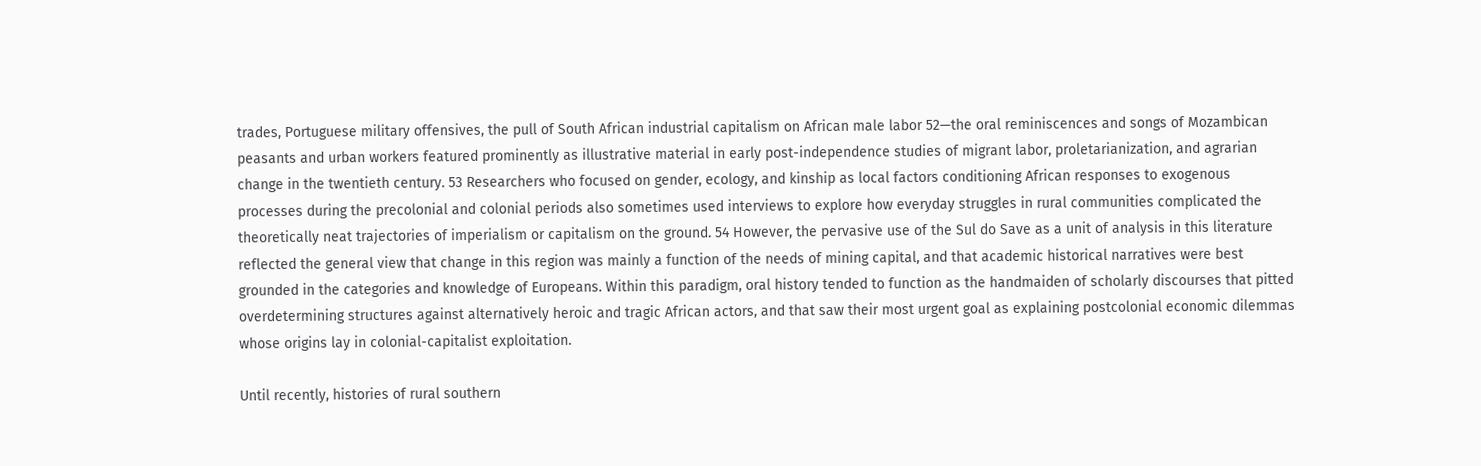trades, Portuguese military offensives, the pull of South African industrial capitalism on African male labor 52—the oral reminiscences and songs of Mozambican peasants and urban workers featured prominently as illustrative material in early post-independence studies of migrant labor, proletarianization, and agrarian change in the twentieth century. 53 Researchers who focused on gender, ecology, and kinship as local factors conditioning African responses to exogenous processes during the precolonial and colonial periods also sometimes used interviews to explore how everyday struggles in rural communities complicated the theoretically neat trajectories of imperialism or capitalism on the ground. 54 However, the pervasive use of the Sul do Save as a unit of analysis in this literature reflected the general view that change in this region was mainly a function of the needs of mining capital, and that academic historical narratives were best grounded in the categories and knowledge of Europeans. Within this paradigm, oral history tended to function as the handmaiden of scholarly discourses that pitted overdetermining structures against alternatively heroic and tragic African actors, and that saw their most urgent goal as explaining postcolonial economic dilemmas whose origins lay in colonial-capitalist exploitation.

Until recently, histories of rural southern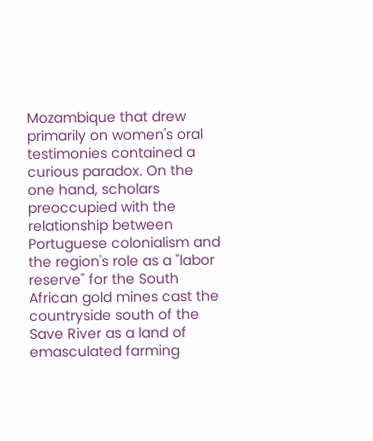Mozambique that drew primarily on women's oral testimonies contained a curious paradox. On the one hand, scholars preoccupied with the relationship between Portuguese colonialism and the region's role as a "labor reserve" for the South African gold mines cast the countryside south of the Save River as a land of emasculated farming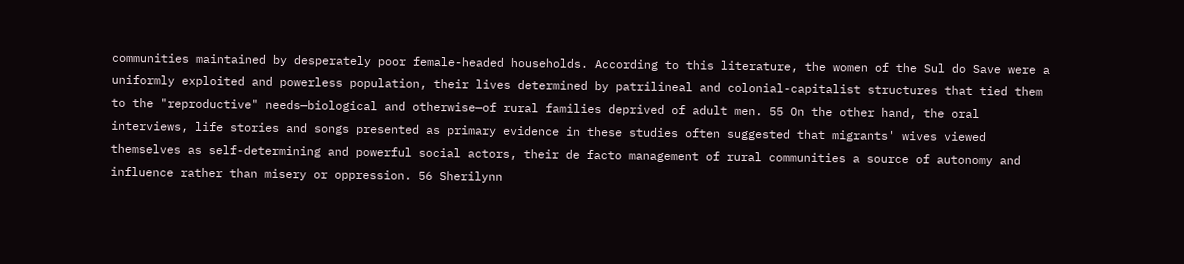communities maintained by desperately poor female-headed households. According to this literature, the women of the Sul do Save were a uniformly exploited and powerless population, their lives determined by patrilineal and colonial-capitalist structures that tied them to the "reproductive" needs—biological and otherwise—of rural families deprived of adult men. 55 On the other hand, the oral interviews, life stories and songs presented as primary evidence in these studies often suggested that migrants' wives viewed themselves as self-determining and powerful social actors, their de facto management of rural communities a source of autonomy and influence rather than misery or oppression. 56 Sherilynn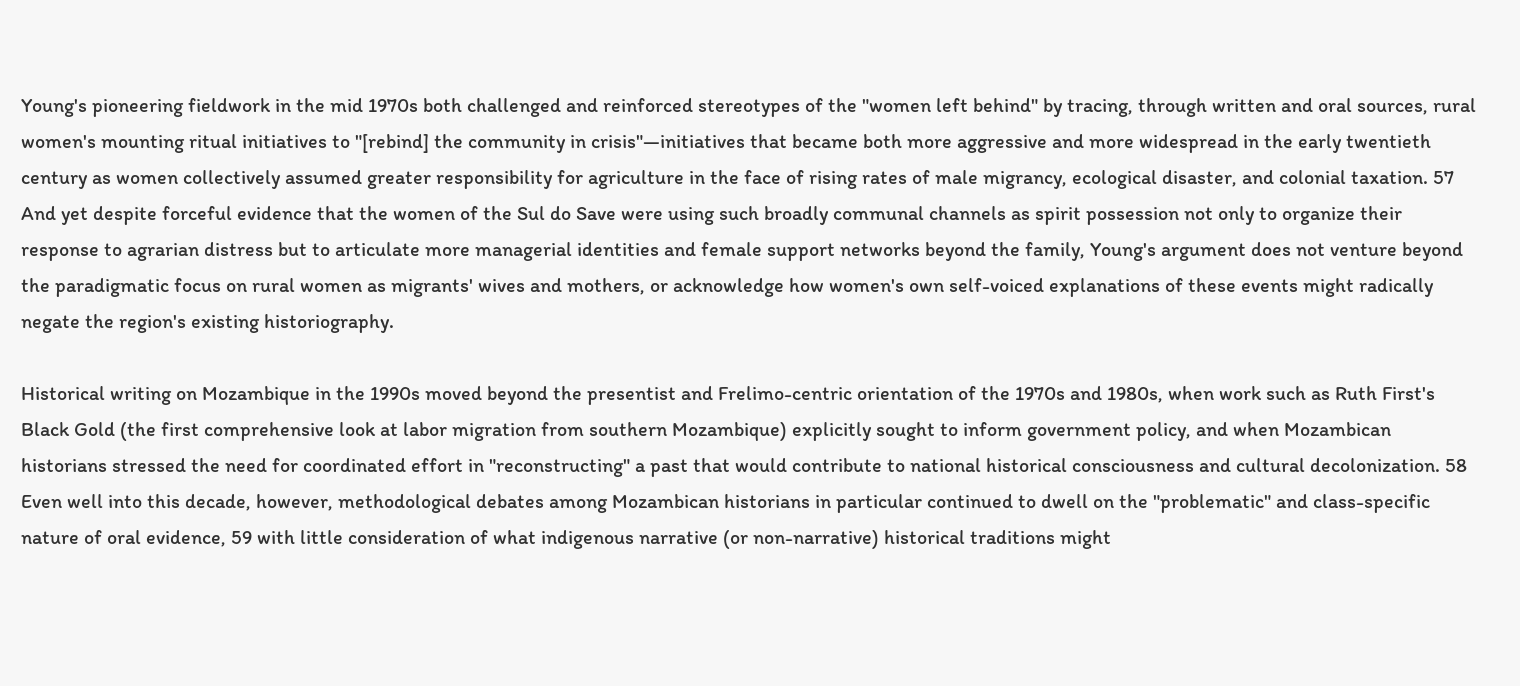Young's pioneering fieldwork in the mid 1970s both challenged and reinforced stereotypes of the "women left behind" by tracing, through written and oral sources, rural women's mounting ritual initiatives to "[rebind] the community in crisis"—initiatives that became both more aggressive and more widespread in the early twentieth century as women collectively assumed greater responsibility for agriculture in the face of rising rates of male migrancy, ecological disaster, and colonial taxation. 57 And yet despite forceful evidence that the women of the Sul do Save were using such broadly communal channels as spirit possession not only to organize their response to agrarian distress but to articulate more managerial identities and female support networks beyond the family, Young's argument does not venture beyond the paradigmatic focus on rural women as migrants' wives and mothers, or acknowledge how women's own self-voiced explanations of these events might radically negate the region's existing historiography.

Historical writing on Mozambique in the 1990s moved beyond the presentist and Frelimo-centric orientation of the 1970s and 1980s, when work such as Ruth First's Black Gold (the first comprehensive look at labor migration from southern Mozambique) explicitly sought to inform government policy, and when Mozambican historians stressed the need for coordinated effort in "reconstructing" a past that would contribute to national historical consciousness and cultural decolonization. 58 Even well into this decade, however, methodological debates among Mozambican historians in particular continued to dwell on the "problematic" and class-specific nature of oral evidence, 59 with little consideration of what indigenous narrative (or non-narrative) historical traditions might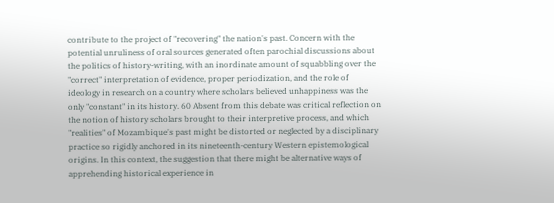contribute to the project of "recovering" the nation's past. Concern with the potential unruliness of oral sources generated often parochial discussions about the politics of history-writing, with an inordinate amount of squabbling over the "correct" interpretation of evidence, proper periodization, and the role of ideology in research on a country where scholars believed unhappiness was the only "constant" in its history. 60 Absent from this debate was critical reflection on the notion of history scholars brought to their interpretive process, and which "realities" of Mozambique's past might be distorted or neglected by a disciplinary practice so rigidly anchored in its nineteenth-century Western epistemological origins. In this context, the suggestion that there might be alternative ways of apprehending historical experience in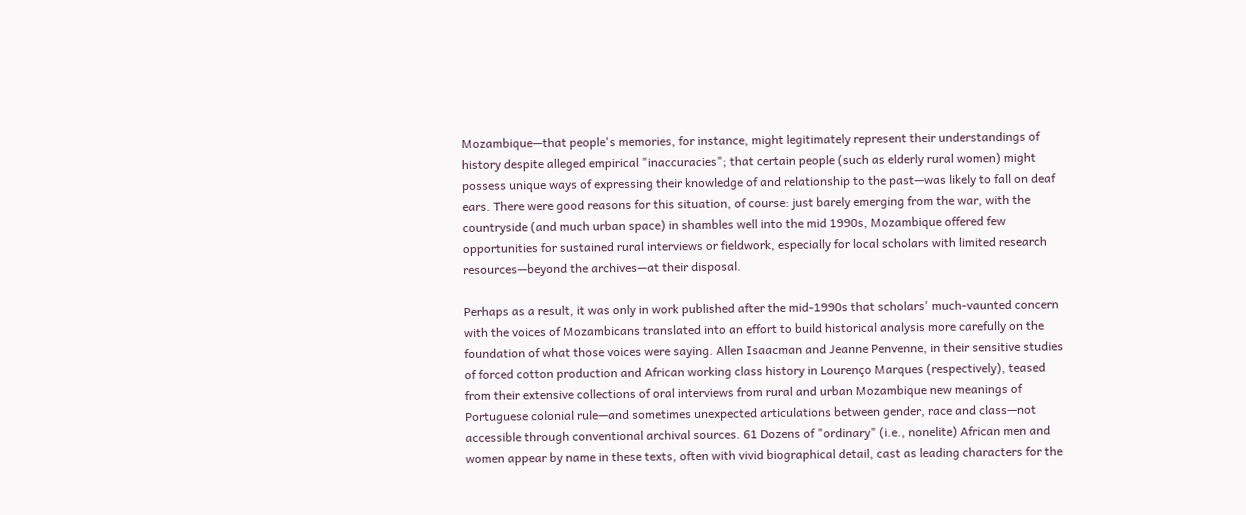Mozambique—that people's memories, for instance, might legitimately represent their understandings of history despite alleged empirical "inaccuracies"; that certain people (such as elderly rural women) might possess unique ways of expressing their knowledge of and relationship to the past—was likely to fall on deaf ears. There were good reasons for this situation, of course: just barely emerging from the war, with the countryside (and much urban space) in shambles well into the mid 1990s, Mozambique offered few opportunities for sustained rural interviews or fieldwork, especially for local scholars with limited research resources—beyond the archives—at their disposal.

Perhaps as a result, it was only in work published after the mid-1990s that scholars' much-vaunted concern with the voices of Mozambicans translated into an effort to build historical analysis more carefully on the foundation of what those voices were saying. Allen Isaacman and Jeanne Penvenne, in their sensitive studies of forced cotton production and African working class history in Lourenço Marques (respectively), teased from their extensive collections of oral interviews from rural and urban Mozambique new meanings of Portuguese colonial rule—and sometimes unexpected articulations between gender, race and class—not accessible through conventional archival sources. 61 Dozens of "ordinary" (i.e., nonelite) African men and women appear by name in these texts, often with vivid biographical detail, cast as leading characters for the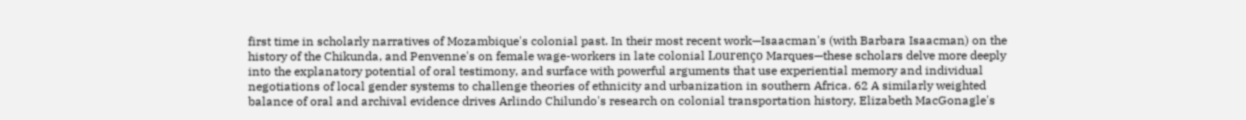first time in scholarly narratives of Mozambique's colonial past. In their most recent work—Isaacman's (with Barbara Isaacman) on the history of the Chikunda, and Penvenne's on female wage-workers in late colonial Lourenço Marques—these scholars delve more deeply into the explanatory potential of oral testimony, and surface with powerful arguments that use experiential memory and individual negotiations of local gender systems to challenge theories of ethnicity and urbanization in southern Africa. 62 A similarly weighted balance of oral and archival evidence drives Arlindo Chilundo's research on colonial transportation history, Elizabeth MacGonagle's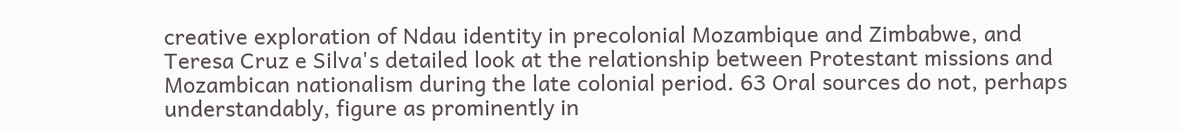creative exploration of Ndau identity in precolonial Mozambique and Zimbabwe, and Teresa Cruz e Silva's detailed look at the relationship between Protestant missions and Mozambican nationalism during the late colonial period. 63 Oral sources do not, perhaps understandably, figure as prominently in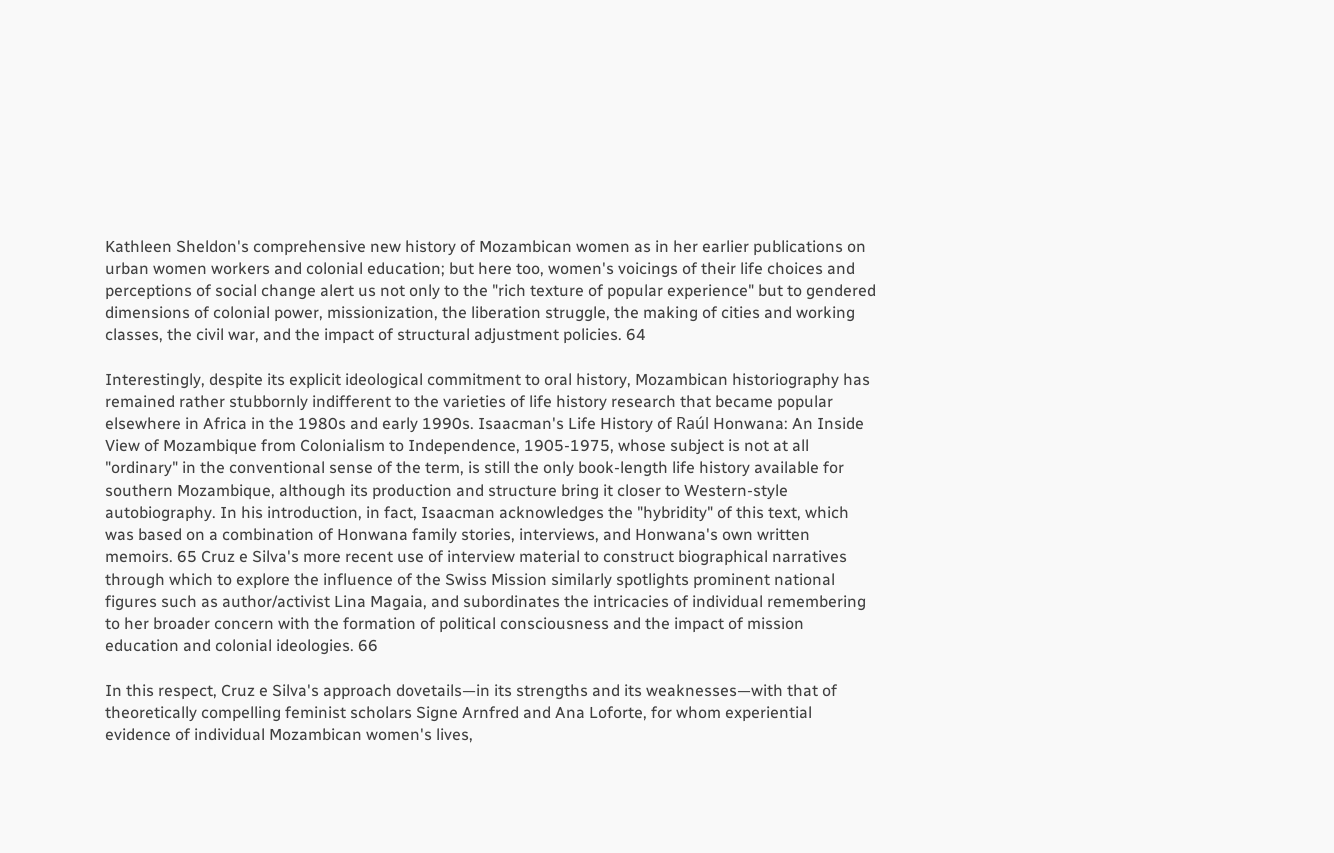Kathleen Sheldon's comprehensive new history of Mozambican women as in her earlier publications on urban women workers and colonial education; but here too, women's voicings of their life choices and perceptions of social change alert us not only to the "rich texture of popular experience" but to gendered dimensions of colonial power, missionization, the liberation struggle, the making of cities and working classes, the civil war, and the impact of structural adjustment policies. 64

Interestingly, despite its explicit ideological commitment to oral history, Mozambican historiography has remained rather stubbornly indifferent to the varieties of life history research that became popular elsewhere in Africa in the 1980s and early 1990s. Isaacman's Life History of Raúl Honwana: An Inside View of Mozambique from Colonialism to Independence, 1905-1975, whose subject is not at all "ordinary" in the conventional sense of the term, is still the only book-length life history available for southern Mozambique, although its production and structure bring it closer to Western-style autobiography. In his introduction, in fact, Isaacman acknowledges the "hybridity" of this text, which was based on a combination of Honwana family stories, interviews, and Honwana's own written memoirs. 65 Cruz e Silva's more recent use of interview material to construct biographical narratives through which to explore the influence of the Swiss Mission similarly spotlights prominent national figures such as author/activist Lina Magaia, and subordinates the intricacies of individual remembering to her broader concern with the formation of political consciousness and the impact of mission education and colonial ideologies. 66

In this respect, Cruz e Silva's approach dovetails—in its strengths and its weaknesses—with that of theoretically compelling feminist scholars Signe Arnfred and Ana Loforte, for whom experiential evidence of individual Mozambican women's lives,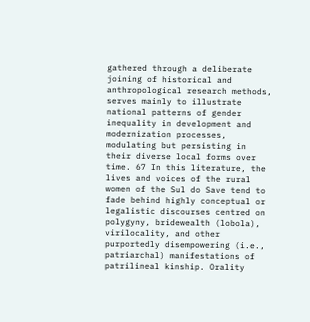gathered through a deliberate joining of historical and anthropological research methods, serves mainly to illustrate national patterns of gender inequality in development and modernization processes, modulating but persisting in their diverse local forms over time. 67 In this literature, the lives and voices of the rural women of the Sul do Save tend to fade behind highly conceptual or legalistic discourses centred on polygyny, bridewealth (lobola), virilocality, and other purportedly disempowering (i.e., patriarchal) manifestations of patrilineal kinship. Orality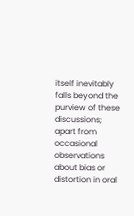itself inevitably falls beyond the purview of these discussions; apart from occasional observations about bias or distortion in oral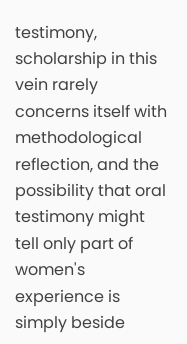testimony, scholarship in this vein rarely concerns itself with methodological reflection, and the possibility that oral testimony might tell only part of women's experience is simply beside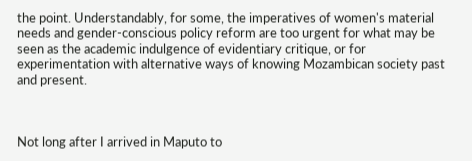the point. Understandably, for some, the imperatives of women's material needs and gender-conscious policy reform are too urgent for what may be seen as the academic indulgence of evidentiary critique, or for experimentation with alternative ways of knowing Mozambican society past and present.



Not long after I arrived in Maputo to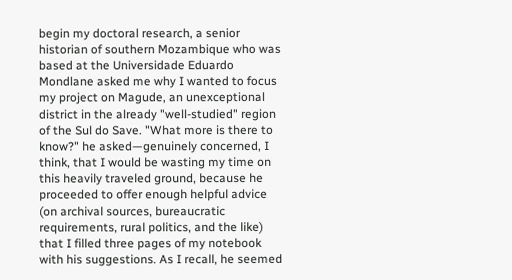begin my doctoral research, a senior historian of southern Mozambique who was based at the Universidade Eduardo Mondlane asked me why I wanted to focus my project on Magude, an unexceptional district in the already "well-studied" region of the Sul do Save. "What more is there to know?" he asked—genuinely concerned, I think, that I would be wasting my time on this heavily traveled ground, because he proceeded to offer enough helpful advice (on archival sources, bureaucratic requirements, rural politics, and the like) that I filled three pages of my notebook with his suggestions. As I recall, he seemed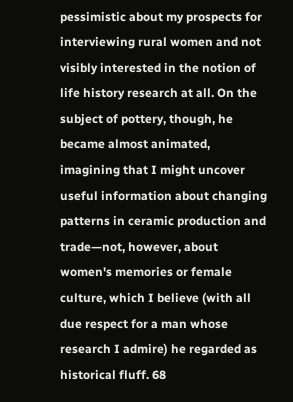pessimistic about my prospects for interviewing rural women and not visibly interested in the notion of life history research at all. On the subject of pottery, though, he became almost animated, imagining that I might uncover useful information about changing patterns in ceramic production and trade—not, however, about women's memories or female culture, which I believe (with all due respect for a man whose research I admire) he regarded as historical fluff. 68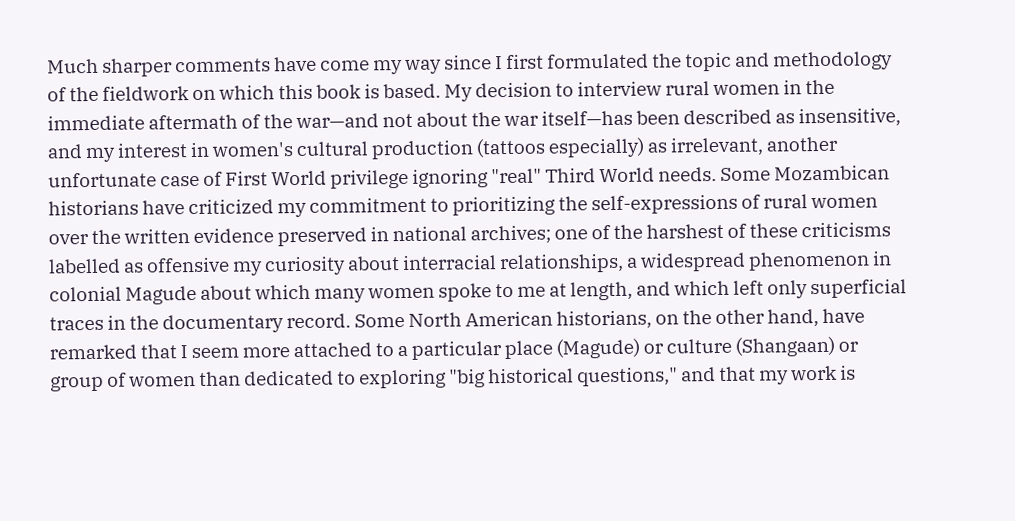Much sharper comments have come my way since I first formulated the topic and methodology of the fieldwork on which this book is based. My decision to interview rural women in the immediate aftermath of the war—and not about the war itself—has been described as insensitive, and my interest in women's cultural production (tattoos especially) as irrelevant, another unfortunate case of First World privilege ignoring "real" Third World needs. Some Mozambican historians have criticized my commitment to prioritizing the self-expressions of rural women over the written evidence preserved in national archives; one of the harshest of these criticisms labelled as offensive my curiosity about interracial relationships, a widespread phenomenon in colonial Magude about which many women spoke to me at length, and which left only superficial traces in the documentary record. Some North American historians, on the other hand, have remarked that I seem more attached to a particular place (Magude) or culture (Shangaan) or group of women than dedicated to exploring "big historical questions," and that my work is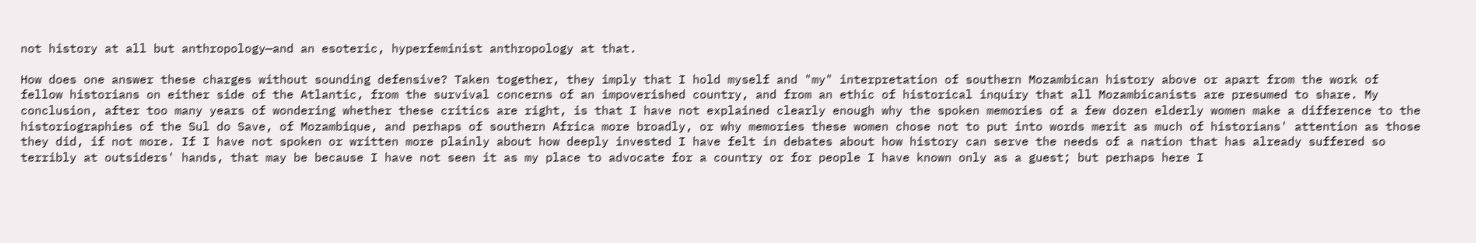not history at all but anthropology—and an esoteric, hyperfeminist anthropology at that.

How does one answer these charges without sounding defensive? Taken together, they imply that I hold myself and "my" interpretation of southern Mozambican history above or apart from the work of fellow historians on either side of the Atlantic, from the survival concerns of an impoverished country, and from an ethic of historical inquiry that all Mozambicanists are presumed to share. My conclusion, after too many years of wondering whether these critics are right, is that I have not explained clearly enough why the spoken memories of a few dozen elderly women make a difference to the historiographies of the Sul do Save, of Mozambique, and perhaps of southern Africa more broadly, or why memories these women chose not to put into words merit as much of historians' attention as those they did, if not more. If I have not spoken or written more plainly about how deeply invested I have felt in debates about how history can serve the needs of a nation that has already suffered so terribly at outsiders' hands, that may be because I have not seen it as my place to advocate for a country or for people I have known only as a guest; but perhaps here I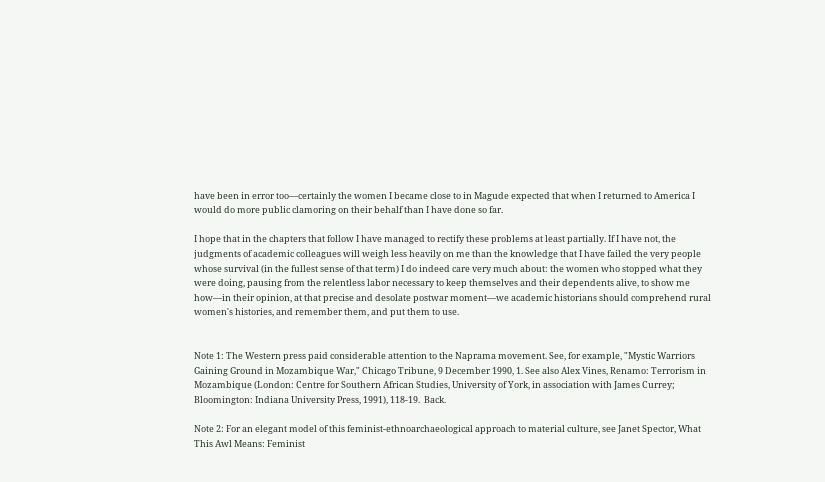have been in error too—certainly the women I became close to in Magude expected that when I returned to America I would do more public clamoring on their behalf than I have done so far.

I hope that in the chapters that follow I have managed to rectify these problems at least partially. If I have not, the judgments of academic colleagues will weigh less heavily on me than the knowledge that I have failed the very people whose survival (in the fullest sense of that term) I do indeed care very much about: the women who stopped what they were doing, pausing from the relentless labor necessary to keep themselves and their dependents alive, to show me how—in their opinion, at that precise and desolate postwar moment—we academic historians should comprehend rural women's histories, and remember them, and put them to use.


Note 1: The Western press paid considerable attention to the Naprama movement. See, for example, "Mystic Warriors Gaining Ground in Mozambique War," Chicago Tribune, 9 December 1990, 1. See also Alex Vines, Renamo: Terrorism in Mozambique (London: Centre for Southern African Studies, University of York, in association with James Currey; Bloomington: Indiana University Press, 1991), 118-19.  Back.

Note 2: For an elegant model of this feminist-ethnoarchaeological approach to material culture, see Janet Spector, What This Awl Means: Feminist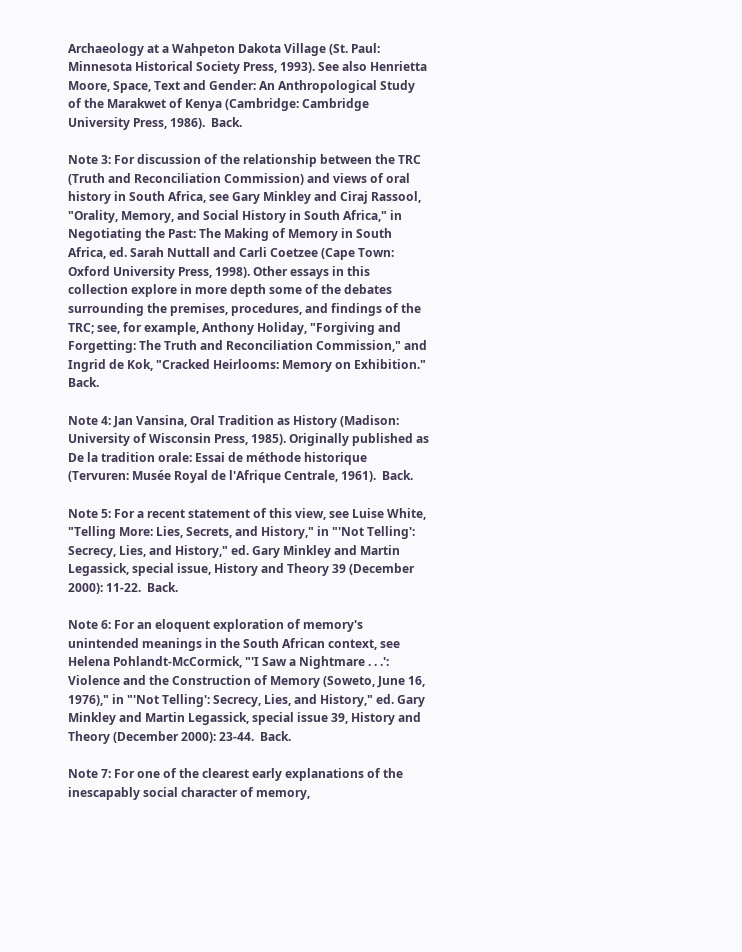Archaeology at a Wahpeton Dakota Village (St. Paul: Minnesota Historical Society Press, 1993). See also Henrietta Moore, Space, Text and Gender: An Anthropological Study of the Marakwet of Kenya (Cambridge: Cambridge University Press, 1986).  Back.

Note 3: For discussion of the relationship between the TRC (Truth and Reconciliation Commission) and views of oral history in South Africa, see Gary Minkley and Ciraj Rassool, "Orality, Memory, and Social History in South Africa," in Negotiating the Past: The Making of Memory in South Africa, ed. Sarah Nuttall and Carli Coetzee (Cape Town: Oxford University Press, 1998). Other essays in this collection explore in more depth some of the debates surrounding the premises, procedures, and findings of the TRC; see, for example, Anthony Holiday, "Forgiving and Forgetting: The Truth and Reconciliation Commission," and Ingrid de Kok, "Cracked Heirlooms: Memory on Exhibition."  Back.

Note 4: Jan Vansina, Oral Tradition as History (Madison: University of Wisconsin Press, 1985). Originally published as De la tradition orale: Essai de méthode historique (Tervuren: Musée Royal de l'Afrique Centrale, 1961).  Back.

Note 5: For a recent statement of this view, see Luise White, "Telling More: Lies, Secrets, and History," in "'Not Telling': Secrecy, Lies, and History," ed. Gary Minkley and Martin Legassick, special issue, History and Theory 39 (December 2000): 11-22.  Back.

Note 6: For an eloquent exploration of memory's unintended meanings in the South African context, see Helena Pohlandt-McCormick, "'I Saw a Nightmare . . .': Violence and the Construction of Memory (Soweto, June 16, 1976)," in "'Not Telling': Secrecy, Lies, and History," ed. Gary Minkley and Martin Legassick, special issue 39, History and Theory (December 2000): 23-44.  Back.

Note 7: For one of the clearest early explanations of the inescapably social character of memory,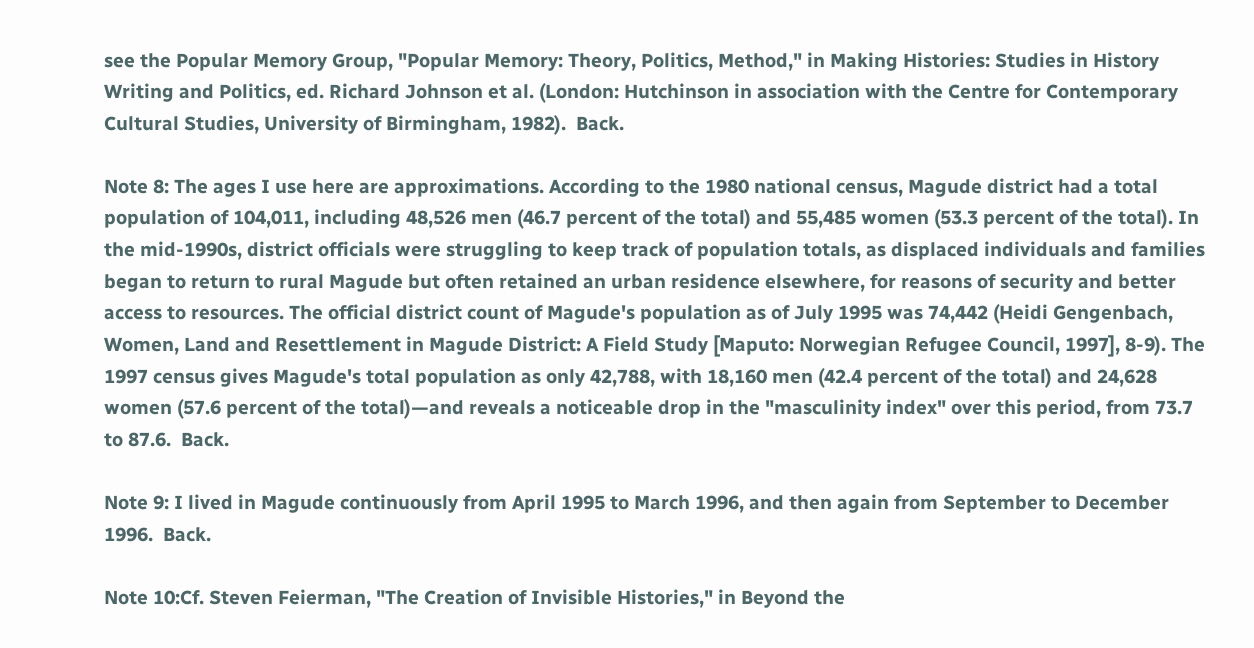see the Popular Memory Group, "Popular Memory: Theory, Politics, Method," in Making Histories: Studies in History Writing and Politics, ed. Richard Johnson et al. (London: Hutchinson in association with the Centre for Contemporary Cultural Studies, University of Birmingham, 1982).  Back.

Note 8: The ages I use here are approximations. According to the 1980 national census, Magude district had a total population of 104,011, including 48,526 men (46.7 percent of the total) and 55,485 women (53.3 percent of the total). In the mid-1990s, district officials were struggling to keep track of population totals, as displaced individuals and families began to return to rural Magude but often retained an urban residence elsewhere, for reasons of security and better access to resources. The official district count of Magude's population as of July 1995 was 74,442 (Heidi Gengenbach, Women, Land and Resettlement in Magude District: A Field Study [Maputo: Norwegian Refugee Council, 1997], 8-9). The 1997 census gives Magude's total population as only 42,788, with 18,160 men (42.4 percent of the total) and 24,628 women (57.6 percent of the total)—and reveals a noticeable drop in the "masculinity index" over this period, from 73.7 to 87.6.  Back.

Note 9: I lived in Magude continuously from April 1995 to March 1996, and then again from September to December 1996.  Back.

Note 10:Cf. Steven Feierman, "The Creation of Invisible Histories," in Beyond the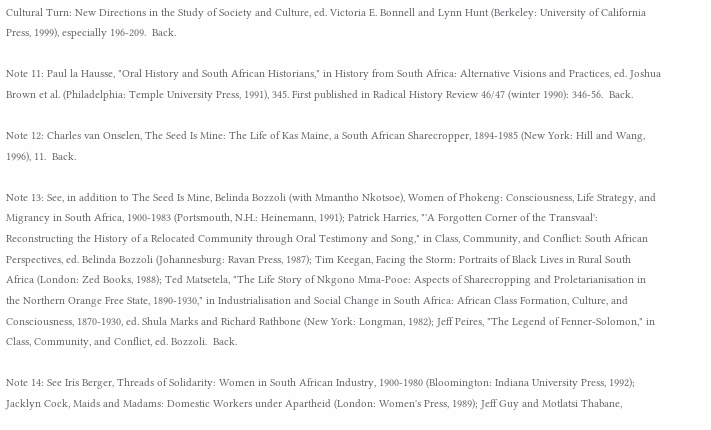Cultural Turn: New Directions in the Study of Society and Culture, ed. Victoria E. Bonnell and Lynn Hunt (Berkeley: University of California Press, 1999), especially 196-209.  Back.

Note 11: Paul la Hausse, "Oral History and South African Historians," in History from South Africa: Alternative Visions and Practices, ed. Joshua Brown et al. (Philadelphia: Temple University Press, 1991), 345. First published in Radical History Review 46/47 (winter 1990): 346-56.  Back.

Note 12: Charles van Onselen, The Seed Is Mine: The Life of Kas Maine, a South African Sharecropper, 1894-1985 (New York: Hill and Wang, 1996), 11.  Back.

Note 13: See, in addition to The Seed Is Mine, Belinda Bozzoli (with Mmantho Nkotsoe), Women of Phokeng: Consciousness, Life Strategy, and Migrancy in South Africa, 1900-1983 (Portsmouth, N.H.: Heinemann, 1991); Patrick Harries, "'A Forgotten Corner of the Transvaal': Reconstructing the History of a Relocated Community through Oral Testimony and Song," in Class, Community, and Conflict: South African Perspectives, ed. Belinda Bozzoli (Johannesburg: Ravan Press, 1987); Tim Keegan, Facing the Storm: Portraits of Black Lives in Rural South Africa (London: Zed Books, 1988); Ted Matsetela, "The Life Story of Nkgono Mma-Pooe: Aspects of Sharecropping and Proletarianisation in the Northern Orange Free State, 1890-1930," in Industrialisation and Social Change in South Africa: African Class Formation, Culture, and Consciousness, 1870-1930, ed. Shula Marks and Richard Rathbone (New York: Longman, 1982); Jeff Peires, "The Legend of Fenner-Solomon," in Class, Community, and Conflict, ed. Bozzoli.  Back.

Note 14: See Iris Berger, Threads of Solidarity: Women in South African Industry, 1900-1980 (Bloomington: Indiana University Press, 1992); Jacklyn Cock, Maids and Madams: Domestic Workers under Apartheid (London: Women's Press, 1989); Jeff Guy and Motlatsi Thabane,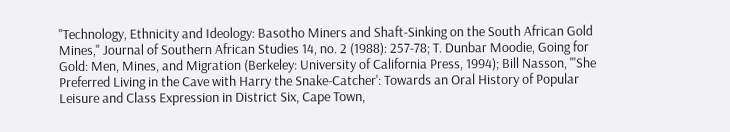"Technology, Ethnicity and Ideology: Basotho Miners and Shaft-Sinking on the South African Gold Mines," Journal of Southern African Studies 14, no. 2 (1988): 257-78; T. Dunbar Moodie, Going for Gold: Men, Mines, and Migration (Berkeley: University of California Press, 1994); Bill Nasson, "'She Preferred Living in the Cave with Harry the Snake-Catcher': Towards an Oral History of Popular Leisure and Class Expression in District Six, Cape Town,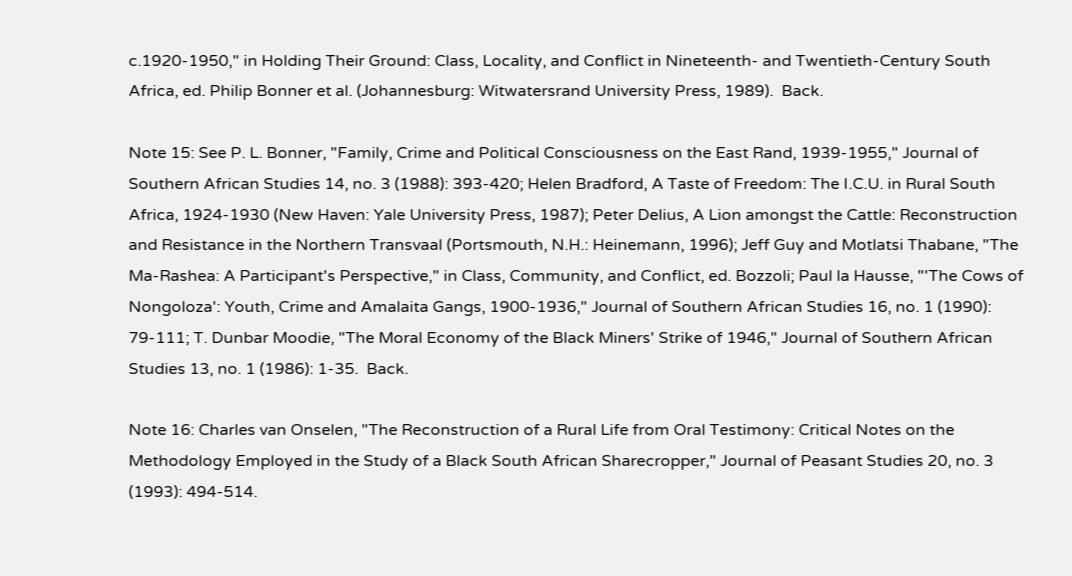c.1920-1950," in Holding Their Ground: Class, Locality, and Conflict in Nineteenth- and Twentieth-Century South Africa, ed. Philip Bonner et al. (Johannesburg: Witwatersrand University Press, 1989).  Back.

Note 15: See P. L. Bonner, "Family, Crime and Political Consciousness on the East Rand, 1939-1955," Journal of Southern African Studies 14, no. 3 (1988): 393-420; Helen Bradford, A Taste of Freedom: The I.C.U. in Rural South Africa, 1924-1930 (New Haven: Yale University Press, 1987); Peter Delius, A Lion amongst the Cattle: Reconstruction and Resistance in the Northern Transvaal (Portsmouth, N.H.: Heinemann, 1996); Jeff Guy and Motlatsi Thabane, "The Ma-Rashea: A Participant's Perspective," in Class, Community, and Conflict, ed. Bozzoli; Paul la Hausse, "'The Cows of Nongoloza': Youth, Crime and Amalaita Gangs, 1900-1936," Journal of Southern African Studies 16, no. 1 (1990): 79-111; T. Dunbar Moodie, "The Moral Economy of the Black Miners' Strike of 1946," Journal of Southern African Studies 13, no. 1 (1986): 1-35.  Back.

Note 16: Charles van Onselen, "The Reconstruction of a Rural Life from Oral Testimony: Critical Notes on the Methodology Employed in the Study of a Black South African Sharecropper," Journal of Peasant Studies 20, no. 3 (1993): 494-514.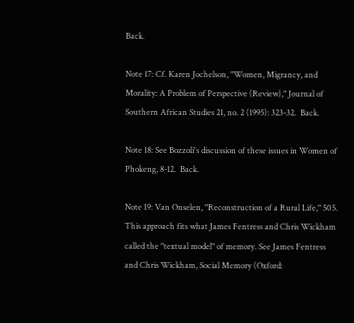Back.

Note 17: Cf. Karen Jochelson, "Women, Migrancy, and Morality: A Problem of Perspective (Review)," Journal of Southern African Studies 21, no. 2 (1995): 323-32.  Back.

Note 18: See Bozzoli's discussion of these issues in Women of Phokeng, 8-12.  Back.

Note 19: Van Onselen, "Reconstruction of a Rural Life," 505. This approach fits what James Fentress and Chris Wickham called the "textual model" of memory. See James Fentress and Chris Wickham, Social Memory (Oxford: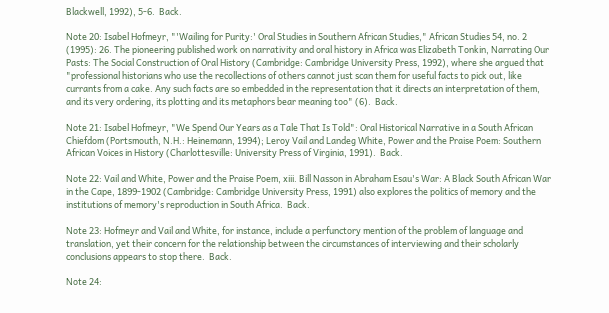Blackwell, 1992), 5-6.  Back.

Note 20: Isabel Hofmeyr, "'Wailing for Purity:' Oral Studies in Southern African Studies," African Studies 54, no. 2 (1995): 26. The pioneering published work on narrativity and oral history in Africa was Elizabeth Tonkin, Narrating Our Pasts: The Social Construction of Oral History (Cambridge: Cambridge University Press, 1992), where she argued that "professional historians who use the recollections of others cannot just scan them for useful facts to pick out, like currants from a cake. Any such facts are so embedded in the representation that it directs an interpretation of them, and its very ordering, its plotting and its metaphors bear meaning too" (6).  Back.

Note 21: Isabel Hofmeyr, "We Spend Our Years as a Tale That Is Told": Oral Historical Narrative in a South African Chiefdom (Portsmouth, N.H.: Heinemann, 1994); Leroy Vail and Landeg White, Power and the Praise Poem: Southern African Voices in History (Charlottesville: University Press of Virginia, 1991).  Back.

Note 22: Vail and White, Power and the Praise Poem, xiii. Bill Nasson in Abraham Esau's War: A Black South African War in the Cape, 1899-1902 (Cambridge: Cambridge University Press, 1991) also explores the politics of memory and the institutions of memory's reproduction in South Africa.  Back.

Note 23: Hofmeyr and Vail and White, for instance, include a perfunctory mention of the problem of language and translation, yet their concern for the relationship between the circumstances of interviewing and their scholarly conclusions appears to stop there.  Back.

Note 24: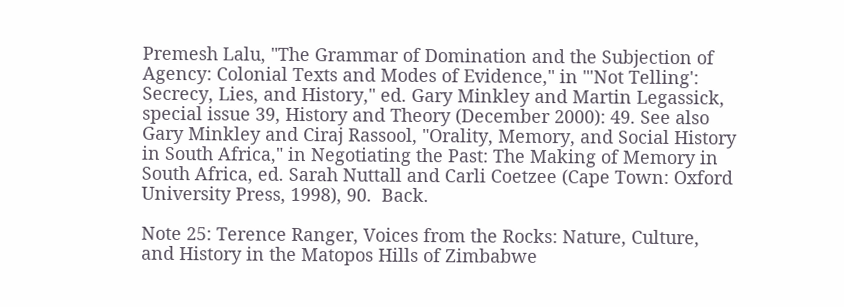Premesh Lalu, "The Grammar of Domination and the Subjection of Agency: Colonial Texts and Modes of Evidence," in "'Not Telling': Secrecy, Lies, and History," ed. Gary Minkley and Martin Legassick, special issue 39, History and Theory (December 2000): 49. See also Gary Minkley and Ciraj Rassool, "Orality, Memory, and Social History in South Africa," in Negotiating the Past: The Making of Memory in South Africa, ed. Sarah Nuttall and Carli Coetzee (Cape Town: Oxford University Press, 1998), 90.  Back.

Note 25: Terence Ranger, Voices from the Rocks: Nature, Culture, and History in the Matopos Hills of Zimbabwe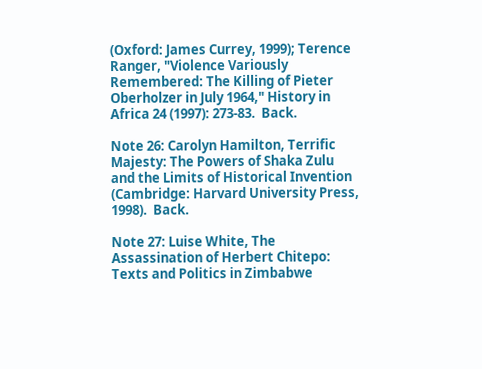(Oxford: James Currey, 1999); Terence Ranger, "Violence Variously Remembered: The Killing of Pieter Oberholzer in July 1964," History in Africa 24 (1997): 273-83.  Back.

Note 26: Carolyn Hamilton, Terrific Majesty: The Powers of Shaka Zulu and the Limits of Historical Invention (Cambridge: Harvard University Press, 1998).  Back.

Note 27: Luise White, The Assassination of Herbert Chitepo: Texts and Politics in Zimbabwe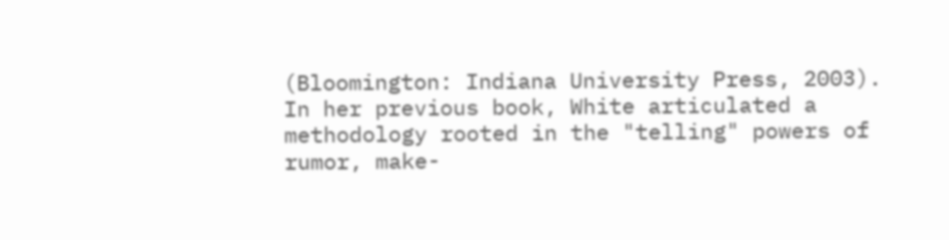(Bloomington: Indiana University Press, 2003). In her previous book, White articulated a methodology rooted in the "telling" powers of rumor, make-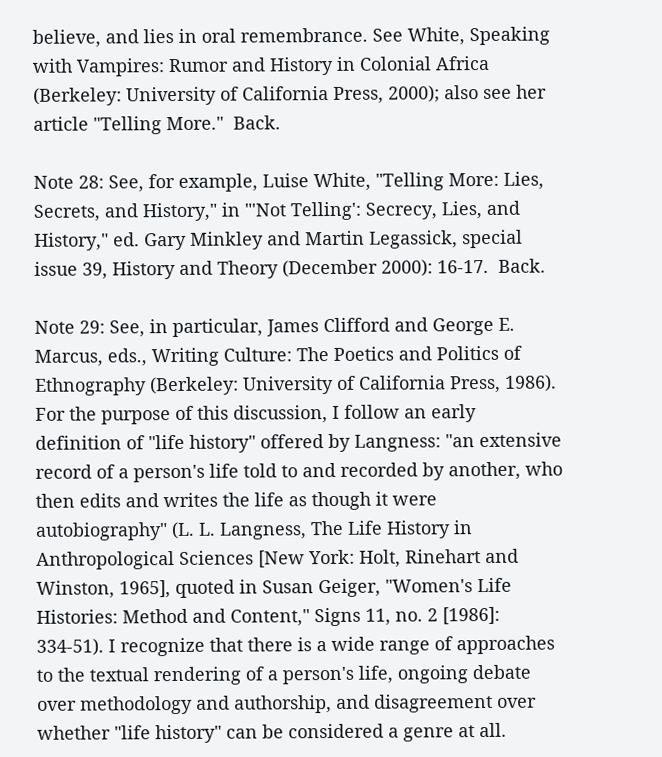believe, and lies in oral remembrance. See White, Speaking with Vampires: Rumor and History in Colonial Africa (Berkeley: University of California Press, 2000); also see her article "Telling More."  Back.

Note 28: See, for example, Luise White, "Telling More: Lies, Secrets, and History," in "'Not Telling': Secrecy, Lies, and History," ed. Gary Minkley and Martin Legassick, special issue 39, History and Theory (December 2000): 16-17.  Back.

Note 29: See, in particular, James Clifford and George E. Marcus, eds., Writing Culture: The Poetics and Politics of Ethnography (Berkeley: University of California Press, 1986). For the purpose of this discussion, I follow an early definition of "life history" offered by Langness: "an extensive record of a person's life told to and recorded by another, who then edits and writes the life as though it were autobiography" (L. L. Langness, The Life History in Anthropological Sciences [New York: Holt, Rinehart and Winston, 1965], quoted in Susan Geiger, "Women's Life Histories: Method and Content," Signs 11, no. 2 [1986]: 334-51). I recognize that there is a wide range of approaches to the textual rendering of a person's life, ongoing debate over methodology and authorship, and disagreement over whether "life history" can be considered a genre at all.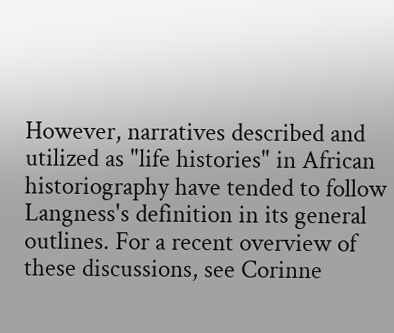However, narratives described and utilized as "life histories" in African historiography have tended to follow Langness's definition in its general outlines. For a recent overview of these discussions, see Corinne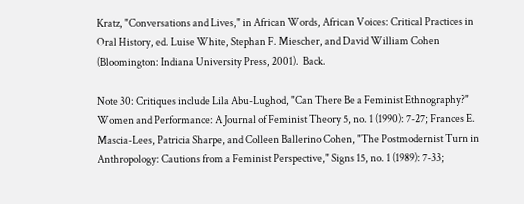Kratz, "Conversations and Lives," in African Words, African Voices: Critical Practices in Oral History, ed. Luise White, Stephan F. Miescher, and David William Cohen (Bloomington: Indiana University Press, 2001).  Back.

Note 30: Critiques include Lila Abu-Lughod, "Can There Be a Feminist Ethnography?" Women and Performance: A Journal of Feminist Theory 5, no. 1 (1990): 7-27; Frances E. Mascia-Lees, Patricia Sharpe, and Colleen Ballerino Cohen, "The Postmodernist Turn in Anthropology: Cautions from a Feminist Perspective," Signs 15, no. 1 (1989): 7-33;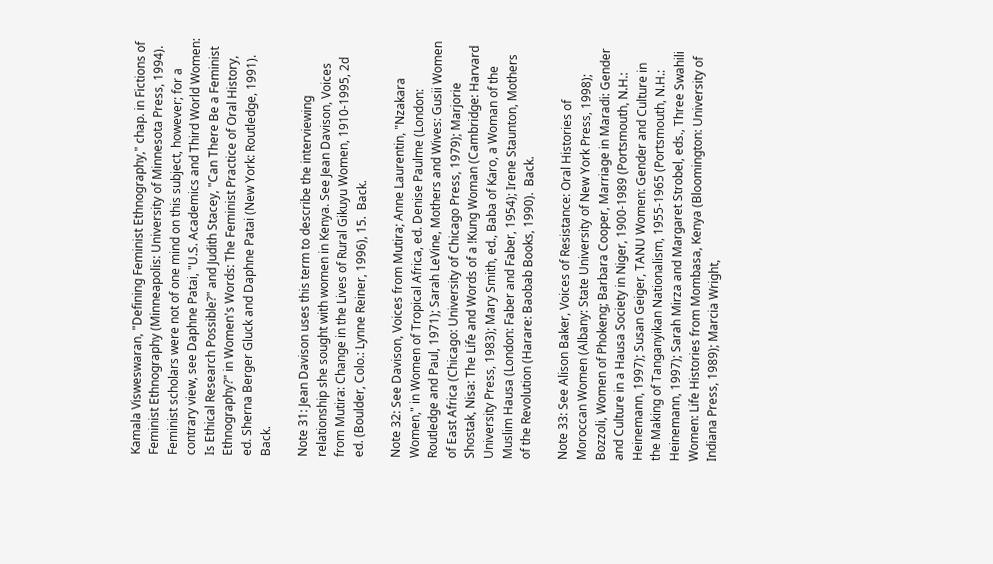Kamala Visweswaran, "Defining Feminist Ethnography," chap. in Fictions of Feminist Ethnography (Minneapolis: University of Minnesota Press, 1994). Feminist scholars were not of one mind on this subject, however; for a contrary view, see Daphne Patai, "U.S. Academics and Third World Women: Is Ethical Research Possible?" and Judith Stacey, "Can There Be a Feminist Ethnography?" in Women's Words: The Feminist Practice of Oral History, ed. Sherna Berger Gluck and Daphne Patai (New York: Routledge, 1991).  Back.

Note 31: Jean Davison uses this term to describe the interviewing relationship she sought with women in Kenya. See Jean Davison, Voices from Mutira: Change in the Lives of Rural Gikuyu Women, 1910-1995, 2d ed. (Boulder, Colo.: Lynne Reiner, 1996), 15.  Back.

Note 32: See Davison, Voices from Mutira; Anne Laurentin, "Nzakara Women," in Women of Tropical Africa, ed. Denise Paulme (London: Routledge and Paul, 1971); Sarah LeVine, Mothers and Wives: Gusii Women of East Africa (Chicago: University of Chicago Press, 1979); Marjorie Shostak, Nisa: The Life and Words of a !Kung Woman (Cambridge: Harvard University Press, 1983); Mary Smith, ed., Baba of Karo, a Woman of the Muslim Hausa (London: Faber and Faber, 1954); Irene Staunton, Mothers of the Revolution (Harare: Baobab Books, 1990).  Back.

Note 33: See Alison Baker, Voices of Resistance: Oral Histories of Moroccan Women (Albany: State University of New York Press, 1998); Bozzoli, Women of Phokeng; Barbara Cooper, Marriage in Maradi: Gender and Culture in a Hausa Society in Niger, 1900-1989 (Portsmouth, N.H.: Heinemann, 1997); Susan Geiger, TANU Women: Gender and Culture in the Making of Tanganyikan Nationalism, 1955-1965 (Portsmouth, N.H.: Heinemann, 1997); Sarah Mirza and Margaret Strobel, eds., Three Swahili Women: Life Histories from Mombasa, Kenya (Bloomington: University of Indiana Press, 1989); Marcia Wright,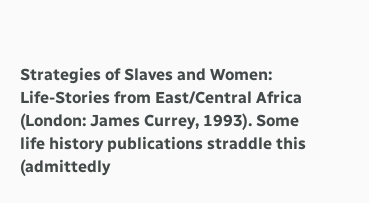Strategies of Slaves and Women: Life-Stories from East/Central Africa (London: James Currey, 1993). Some life history publications straddle this (admittedly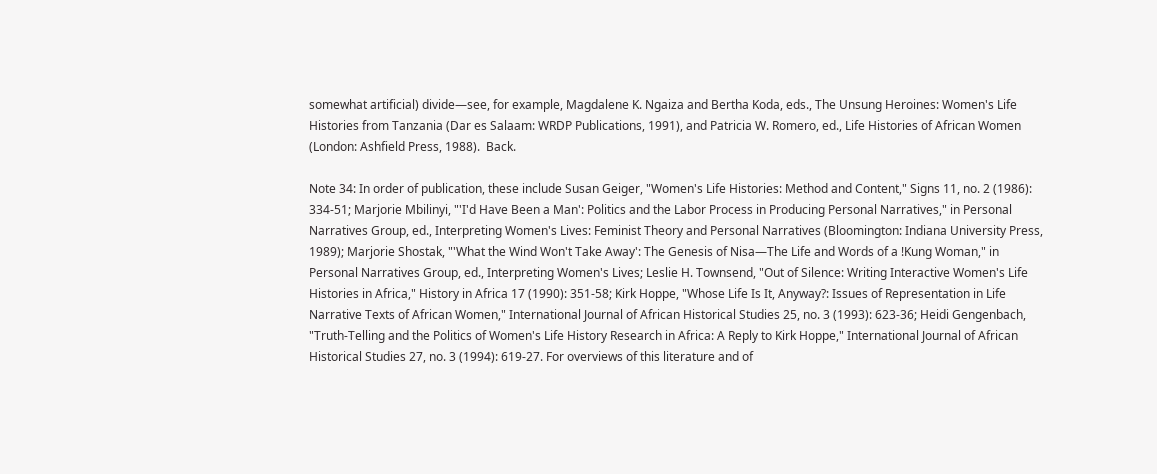somewhat artificial) divide—see, for example, Magdalene K. Ngaiza and Bertha Koda, eds., The Unsung Heroines: Women's Life Histories from Tanzania (Dar es Salaam: WRDP Publications, 1991), and Patricia W. Romero, ed., Life Histories of African Women (London: Ashfield Press, 1988).  Back.

Note 34: In order of publication, these include Susan Geiger, "Women's Life Histories: Method and Content," Signs 11, no. 2 (1986): 334-51; Marjorie Mbilinyi, "'I'd Have Been a Man': Politics and the Labor Process in Producing Personal Narratives," in Personal Narratives Group, ed., Interpreting Women's Lives: Feminist Theory and Personal Narratives (Bloomington: Indiana University Press, 1989); Marjorie Shostak, "'What the Wind Won't Take Away': The Genesis of Nisa—The Life and Words of a !Kung Woman," in Personal Narratives Group, ed., Interpreting Women's Lives; Leslie H. Townsend, "Out of Silence: Writing Interactive Women's Life Histories in Africa," History in Africa 17 (1990): 351-58; Kirk Hoppe, "Whose Life Is It, Anyway?: Issues of Representation in Life Narrative Texts of African Women," International Journal of African Historical Studies 25, no. 3 (1993): 623-36; Heidi Gengenbach, "Truth-Telling and the Politics of Women's Life History Research in Africa: A Reply to Kirk Hoppe," International Journal of African Historical Studies 27, no. 3 (1994): 619-27. For overviews of this literature and of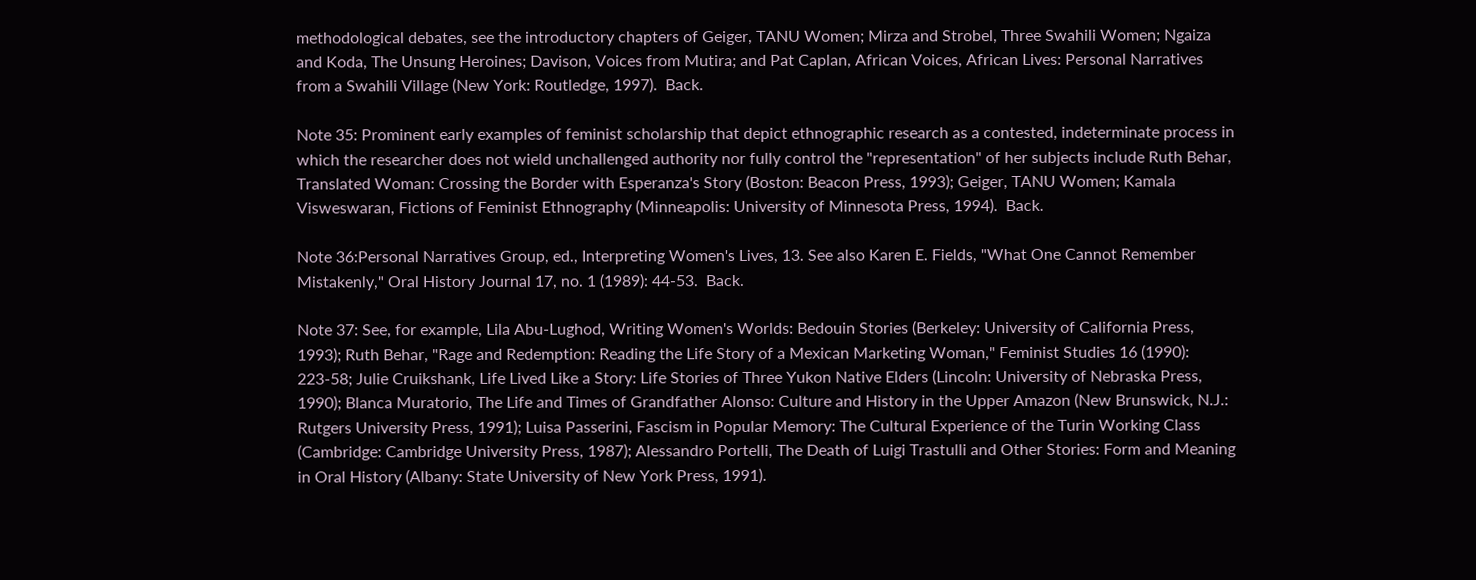methodological debates, see the introductory chapters of Geiger, TANU Women; Mirza and Strobel, Three Swahili Women; Ngaiza and Koda, The Unsung Heroines; Davison, Voices from Mutira; and Pat Caplan, African Voices, African Lives: Personal Narratives from a Swahili Village (New York: Routledge, 1997).  Back.

Note 35: Prominent early examples of feminist scholarship that depict ethnographic research as a contested, indeterminate process in which the researcher does not wield unchallenged authority nor fully control the "representation" of her subjects include Ruth Behar, Translated Woman: Crossing the Border with Esperanza's Story (Boston: Beacon Press, 1993); Geiger, TANU Women; Kamala Visweswaran, Fictions of Feminist Ethnography (Minneapolis: University of Minnesota Press, 1994).  Back.

Note 36:Personal Narratives Group, ed., Interpreting Women's Lives, 13. See also Karen E. Fields, "What One Cannot Remember Mistakenly," Oral History Journal 17, no. 1 (1989): 44-53.  Back.

Note 37: See, for example, Lila Abu-Lughod, Writing Women's Worlds: Bedouin Stories (Berkeley: University of California Press, 1993); Ruth Behar, "Rage and Redemption: Reading the Life Story of a Mexican Marketing Woman," Feminist Studies 16 (1990): 223-58; Julie Cruikshank, Life Lived Like a Story: Life Stories of Three Yukon Native Elders (Lincoln: University of Nebraska Press, 1990); Blanca Muratorio, The Life and Times of Grandfather Alonso: Culture and History in the Upper Amazon (New Brunswick, N.J.: Rutgers University Press, 1991); Luisa Passerini, Fascism in Popular Memory: The Cultural Experience of the Turin Working Class (Cambridge: Cambridge University Press, 1987); Alessandro Portelli, The Death of Luigi Trastulli and Other Stories: Form and Meaning in Oral History (Albany: State University of New York Press, 1991).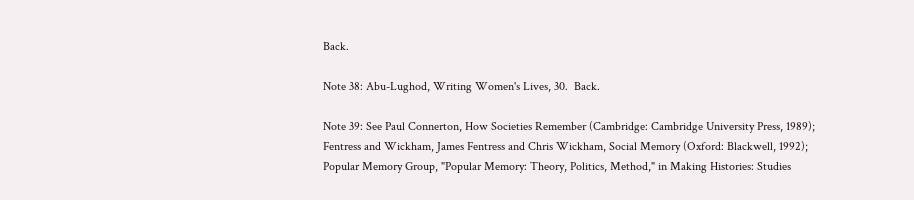Back.

Note 38: Abu-Lughod, Writing Women's Lives, 30.  Back.

Note 39: See Paul Connerton, How Societies Remember (Cambridge: Cambridge University Press, 1989); Fentress and Wickham, James Fentress and Chris Wickham, Social Memory (Oxford: Blackwell, 1992); Popular Memory Group, "Popular Memory: Theory, Politics, Method," in Making Histories: Studies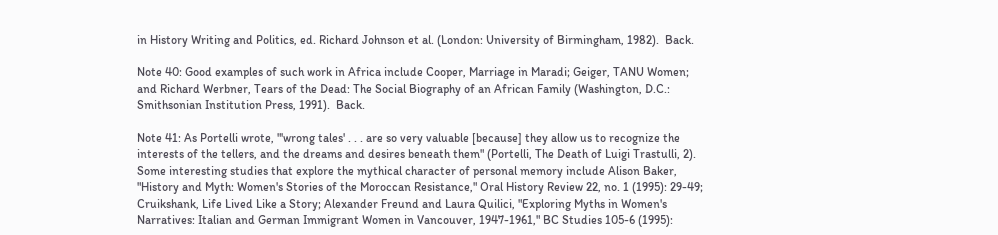in History Writing and Politics, ed. Richard Johnson et al. (London: University of Birmingham, 1982).  Back.

Note 40: Good examples of such work in Africa include Cooper, Marriage in Maradi; Geiger, TANU Women; and Richard Werbner, Tears of the Dead: The Social Biography of an African Family (Washington, D.C.: Smithsonian Institution Press, 1991).  Back.

Note 41: As Portelli wrote, "'wrong tales' . . . are so very valuable [because] they allow us to recognize the interests of the tellers, and the dreams and desires beneath them" (Portelli, The Death of Luigi Trastulli, 2). Some interesting studies that explore the mythical character of personal memory include Alison Baker, "History and Myth: Women's Stories of the Moroccan Resistance," Oral History Review 22, no. 1 (1995): 29-49; Cruikshank, Life Lived Like a Story; Alexander Freund and Laura Quilici, "Exploring Myths in Women's Narratives: Italian and German Immigrant Women in Vancouver, 1947-1961," BC Studies 105-6 (1995):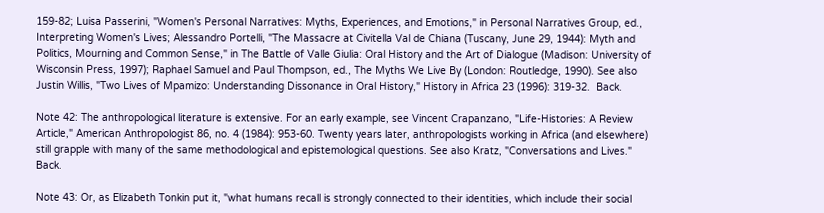159-82; Luisa Passerini, "Women's Personal Narratives: Myths, Experiences, and Emotions," in Personal Narratives Group, ed., Interpreting Women's Lives; Alessandro Portelli, "The Massacre at Civitella Val de Chiana (Tuscany, June 29, 1944): Myth and Politics, Mourning and Common Sense," in The Battle of Valle Giulia: Oral History and the Art of Dialogue (Madison: University of Wisconsin Press, 1997); Raphael Samuel and Paul Thompson, ed., The Myths We Live By (London: Routledge, 1990). See also Justin Willis, "Two Lives of Mpamizo: Understanding Dissonance in Oral History," History in Africa 23 (1996): 319-32.  Back.

Note 42: The anthropological literature is extensive. For an early example, see Vincent Crapanzano, "Life-Histories: A Review Article," American Anthropologist 86, no. 4 (1984): 953-60. Twenty years later, anthropologists working in Africa (and elsewhere) still grapple with many of the same methodological and epistemological questions. See also Kratz, "Conversations and Lives."  Back.

Note 43: Or, as Elizabeth Tonkin put it, "what humans recall is strongly connected to their identities, which include their social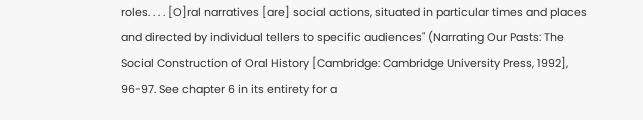roles. . . . [O]ral narratives [are] social actions, situated in particular times and places and directed by individual tellers to specific audiences" (Narrating Our Pasts: The Social Construction of Oral History [Cambridge: Cambridge University Press, 1992], 96-97. See chapter 6 in its entirety for a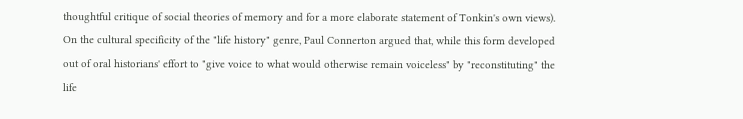thoughtful critique of social theories of memory and for a more elaborate statement of Tonkin's own views). On the cultural specificity of the "life history" genre, Paul Connerton argued that, while this form developed out of oral historians' effort to "give voice to what would otherwise remain voiceless" by "reconstituting" the life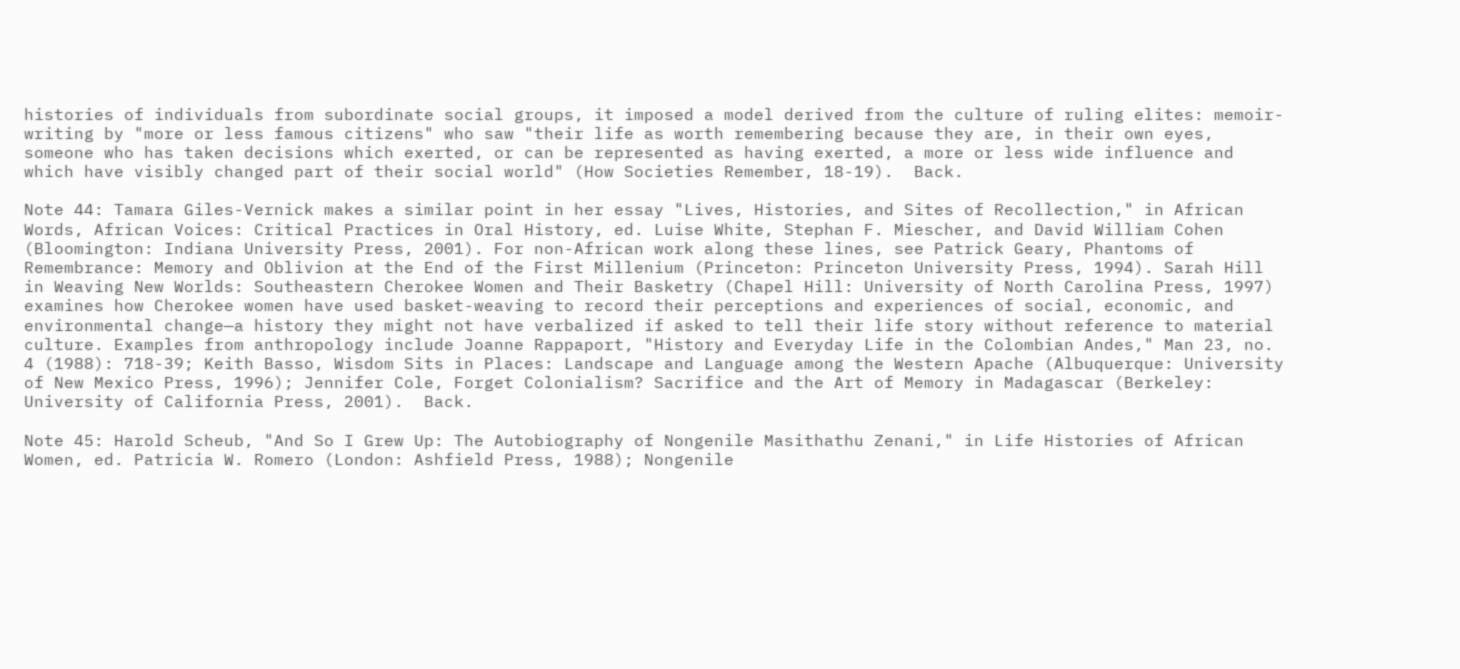histories of individuals from subordinate social groups, it imposed a model derived from the culture of ruling elites: memoir-writing by "more or less famous citizens" who saw "their life as worth remembering because they are, in their own eyes, someone who has taken decisions which exerted, or can be represented as having exerted, a more or less wide influence and which have visibly changed part of their social world" (How Societies Remember, 18-19).  Back.

Note 44: Tamara Giles-Vernick makes a similar point in her essay "Lives, Histories, and Sites of Recollection," in African Words, African Voices: Critical Practices in Oral History, ed. Luise White, Stephan F. Miescher, and David William Cohen (Bloomington: Indiana University Press, 2001). For non-African work along these lines, see Patrick Geary, Phantoms of Remembrance: Memory and Oblivion at the End of the First Millenium (Princeton: Princeton University Press, 1994). Sarah Hill in Weaving New Worlds: Southeastern Cherokee Women and Their Basketry (Chapel Hill: University of North Carolina Press, 1997) examines how Cherokee women have used basket-weaving to record their perceptions and experiences of social, economic, and environmental change—a history they might not have verbalized if asked to tell their life story without reference to material culture. Examples from anthropology include Joanne Rappaport, "History and Everyday Life in the Colombian Andes," Man 23, no. 4 (1988): 718-39; Keith Basso, Wisdom Sits in Places: Landscape and Language among the Western Apache (Albuquerque: University of New Mexico Press, 1996); Jennifer Cole, Forget Colonialism? Sacrifice and the Art of Memory in Madagascar (Berkeley: University of California Press, 2001).  Back.

Note 45: Harold Scheub, "And So I Grew Up: The Autobiography of Nongenile Masithathu Zenani," in Life Histories of African Women, ed. Patricia W. Romero (London: Ashfield Press, 1988); Nongenile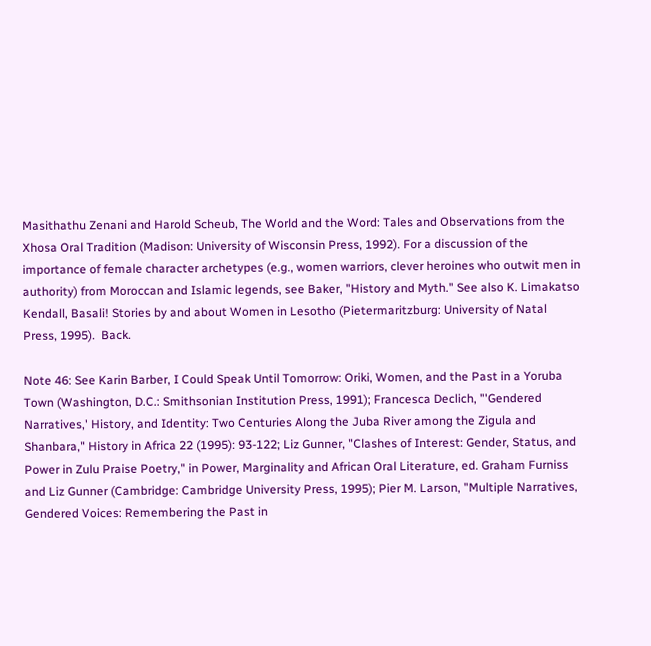Masithathu Zenani and Harold Scheub, The World and the Word: Tales and Observations from the Xhosa Oral Tradition (Madison: University of Wisconsin Press, 1992). For a discussion of the importance of female character archetypes (e.g., women warriors, clever heroines who outwit men in authority) from Moroccan and Islamic legends, see Baker, "History and Myth." See also K. Limakatso Kendall, Basali! Stories by and about Women in Lesotho (Pietermaritzburg: University of Natal Press, 1995).  Back.

Note 46: See Karin Barber, I Could Speak Until Tomorrow: Oriki, Women, and the Past in a Yoruba Town (Washington, D.C.: Smithsonian Institution Press, 1991); Francesca Declich, "'Gendered Narratives,' History, and Identity: Two Centuries Along the Juba River among the Zigula and Shanbara," History in Africa 22 (1995): 93-122; Liz Gunner, "Clashes of Interest: Gender, Status, and Power in Zulu Praise Poetry," in Power, Marginality and African Oral Literature, ed. Graham Furniss and Liz Gunner (Cambridge: Cambridge University Press, 1995); Pier M. Larson, "Multiple Narratives, Gendered Voices: Remembering the Past in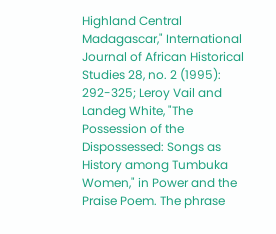Highland Central Madagascar," International Journal of African Historical Studies 28, no. 2 (1995): 292-325; Leroy Vail and Landeg White, "The Possession of the Dispossessed: Songs as History among Tumbuka Women," in Power and the Praise Poem. The phrase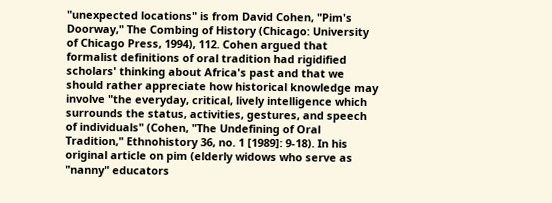"unexpected locations" is from David Cohen, "Pim's Doorway," The Combing of History (Chicago: University of Chicago Press, 1994), 112. Cohen argued that formalist definitions of oral tradition had rigidified scholars' thinking about Africa's past and that we should rather appreciate how historical knowledge may involve "the everyday, critical, lively intelligence which surrounds the status, activities, gestures, and speech of individuals" (Cohen, "The Undefining of Oral Tradition," Ethnohistory 36, no. 1 [1989]: 9-18). In his original article on pim (elderly widows who serve as "nanny" educators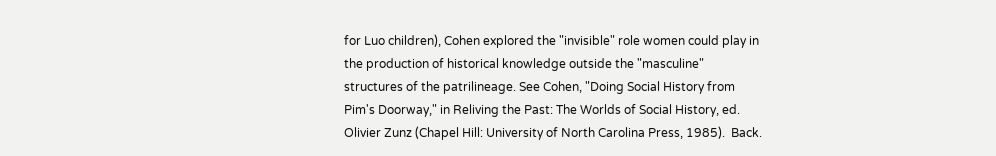for Luo children), Cohen explored the "invisible" role women could play in the production of historical knowledge outside the "masculine" structures of the patrilineage. See Cohen, "Doing Social History from Pim's Doorway," in Reliving the Past: The Worlds of Social History, ed. Olivier Zunz (Chapel Hill: University of North Carolina Press, 1985).  Back.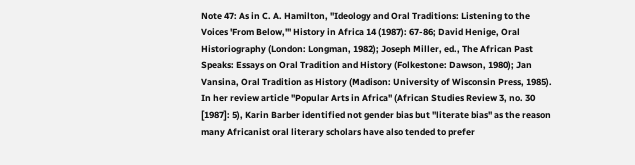Note 47: As in C. A. Hamilton, "Ideology and Oral Traditions: Listening to the Voices 'From Below,'" History in Africa 14 (1987): 67-86; David Henige, Oral Historiography (London: Longman, 1982); Joseph Miller, ed., The African Past Speaks: Essays on Oral Tradition and History (Folkestone: Dawson, 1980); Jan Vansina, Oral Tradition as History (Madison: University of Wisconsin Press, 1985). In her review article "Popular Arts in Africa" (African Studies Review 3, no. 30 [1987]: 5), Karin Barber identified not gender bias but "literate bias" as the reason many Africanist oral literary scholars have also tended to prefer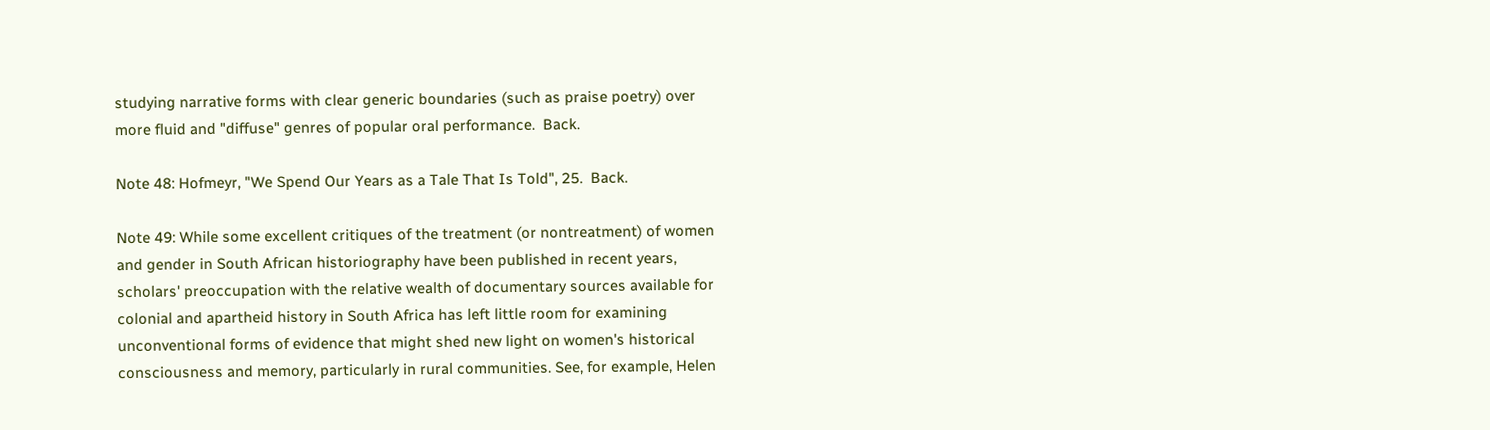studying narrative forms with clear generic boundaries (such as praise poetry) over more fluid and "diffuse" genres of popular oral performance.  Back.

Note 48: Hofmeyr, "We Spend Our Years as a Tale That Is Told", 25.  Back.

Note 49: While some excellent critiques of the treatment (or nontreatment) of women and gender in South African historiography have been published in recent years, scholars' preoccupation with the relative wealth of documentary sources available for colonial and apartheid history in South Africa has left little room for examining unconventional forms of evidence that might shed new light on women's historical consciousness and memory, particularly in rural communities. See, for example, Helen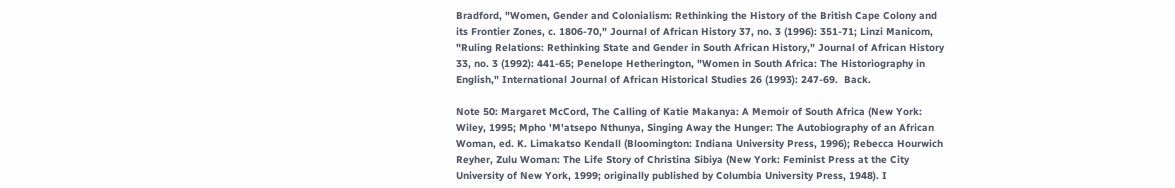Bradford, "Women, Gender and Colonialism: Rethinking the History of the British Cape Colony and its Frontier Zones, c. 1806-70," Journal of African History 37, no. 3 (1996): 351-71; Linzi Manicom, "Ruling Relations: Rethinking State and Gender in South African History," Journal of African History 33, no. 3 (1992): 441-65; Penelope Hetherington, "Women in South Africa: The Historiography in English," International Journal of African Historical Studies 26 (1993): 247-69.  Back.

Note 50: Margaret McCord, The Calling of Katie Makanya: A Memoir of South Africa (New York: Wiley, 1995; Mpho 'M'atsepo Nthunya, Singing Away the Hunger: The Autobiography of an African Woman, ed. K. Limakatso Kendall (Bloomington: Indiana University Press, 1996); Rebecca Hourwich Reyher, Zulu Woman: The Life Story of Christina Sibiya (New York: Feminist Press at the City University of New York, 1999; originally published by Columbia University Press, 1948). I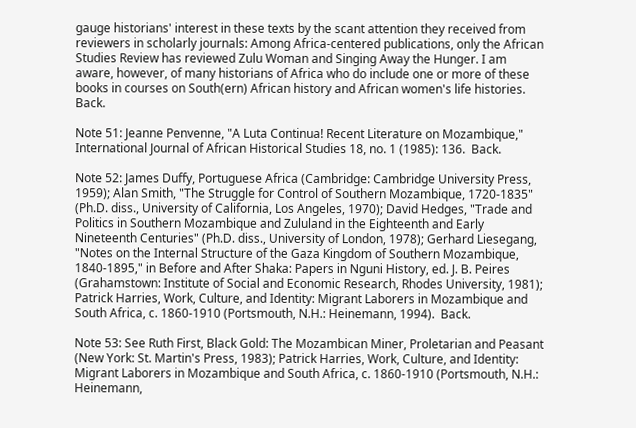gauge historians' interest in these texts by the scant attention they received from reviewers in scholarly journals: Among Africa-centered publications, only the African Studies Review has reviewed Zulu Woman and Singing Away the Hunger. I am aware, however, of many historians of Africa who do include one or more of these books in courses on South(ern) African history and African women's life histories.  Back.

Note 51: Jeanne Penvenne, "A Luta Continua! Recent Literature on Mozambique," International Journal of African Historical Studies 18, no. 1 (1985): 136.  Back.

Note 52: James Duffy, Portuguese Africa (Cambridge: Cambridge University Press, 1959); Alan Smith, "The Struggle for Control of Southern Mozambique, 1720-1835" (Ph.D. diss., University of California, Los Angeles, 1970); David Hedges, "Trade and Politics in Southern Mozambique and Zululand in the Eighteenth and Early Nineteenth Centuries" (Ph.D. diss., University of London, 1978); Gerhard Liesegang, "Notes on the Internal Structure of the Gaza Kingdom of Southern Mozambique, 1840-1895," in Before and After Shaka: Papers in Nguni History, ed. J. B. Peires (Grahamstown: Institute of Social and Economic Research, Rhodes University, 1981); Patrick Harries, Work, Culture, and Identity: Migrant Laborers in Mozambique and South Africa, c. 1860-1910 (Portsmouth, N.H.: Heinemann, 1994).  Back.

Note 53: See Ruth First, Black Gold: The Mozambican Miner, Proletarian and Peasant (New York: St. Martin's Press, 1983); Patrick Harries, Work, Culture, and Identity: Migrant Laborers in Mozambique and South Africa, c. 1860-1910 (Portsmouth, N.H.: Heinemann,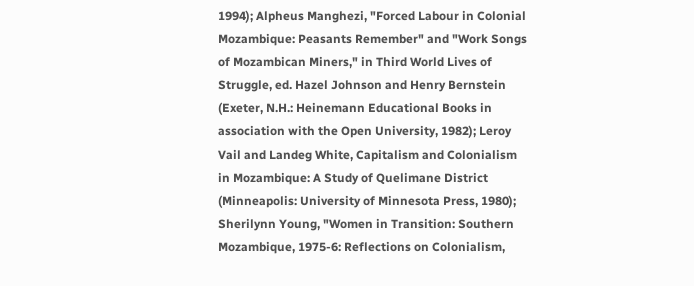1994); Alpheus Manghezi, "Forced Labour in Colonial Mozambique: Peasants Remember" and "Work Songs of Mozambican Miners," in Third World Lives of Struggle, ed. Hazel Johnson and Henry Bernstein (Exeter, N.H.: Heinemann Educational Books in association with the Open University, 1982); Leroy Vail and Landeg White, Capitalism and Colonialism in Mozambique: A Study of Quelimane District (Minneapolis: University of Minnesota Press, 1980); Sherilynn Young, "Women in Transition: Southern Mozambique, 1975-6: Reflections on Colonialism,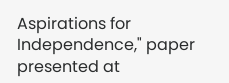Aspirations for Independence," paper presented at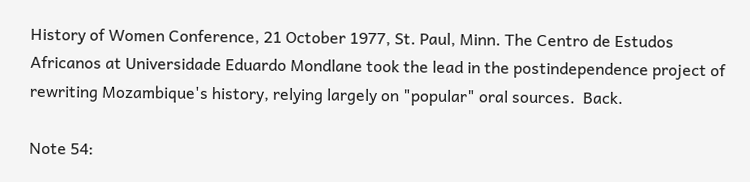History of Women Conference, 21 October 1977, St. Paul, Minn. The Centro de Estudos Africanos at Universidade Eduardo Mondlane took the lead in the postindependence project of rewriting Mozambique's history, relying largely on "popular" oral sources.  Back.

Note 54: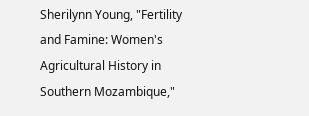Sherilynn Young, "Fertility and Famine: Women's Agricultural History in Southern Mozambique,"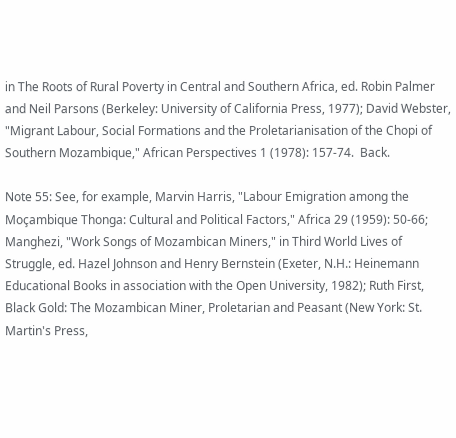in The Roots of Rural Poverty in Central and Southern Africa, ed. Robin Palmer and Neil Parsons (Berkeley: University of California Press, 1977); David Webster, "Migrant Labour, Social Formations and the Proletarianisation of the Chopi of Southern Mozambique," African Perspectives 1 (1978): 157-74.  Back.

Note 55: See, for example, Marvin Harris, "Labour Emigration among the Moçambique Thonga: Cultural and Political Factors," Africa 29 (1959): 50-66; Manghezi, "Work Songs of Mozambican Miners," in Third World Lives of Struggle, ed. Hazel Johnson and Henry Bernstein (Exeter, N.H.: Heinemann Educational Books in association with the Open University, 1982); Ruth First, Black Gold: The Mozambican Miner, Proletarian and Peasant (New York: St. Martin's Press,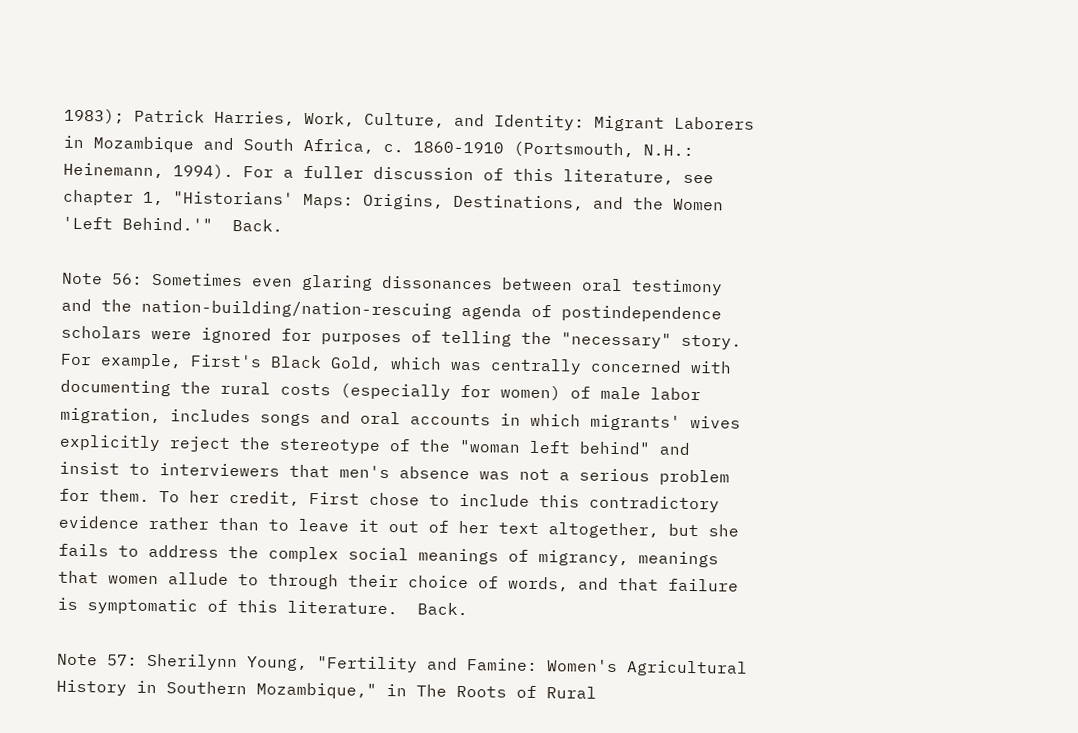1983); Patrick Harries, Work, Culture, and Identity: Migrant Laborers in Mozambique and South Africa, c. 1860-1910 (Portsmouth, N.H.: Heinemann, 1994). For a fuller discussion of this literature, see chapter 1, "Historians' Maps: Origins, Destinations, and the Women 'Left Behind.'"  Back.

Note 56: Sometimes even glaring dissonances between oral testimony and the nation-building/nation-rescuing agenda of postindependence scholars were ignored for purposes of telling the "necessary" story. For example, First's Black Gold, which was centrally concerned with documenting the rural costs (especially for women) of male labor migration, includes songs and oral accounts in which migrants' wives explicitly reject the stereotype of the "woman left behind" and insist to interviewers that men's absence was not a serious problem for them. To her credit, First chose to include this contradictory evidence rather than to leave it out of her text altogether, but she fails to address the complex social meanings of migrancy, meanings that women allude to through their choice of words, and that failure is symptomatic of this literature.  Back.

Note 57: Sherilynn Young, "Fertility and Famine: Women's Agricultural History in Southern Mozambique," in The Roots of Rural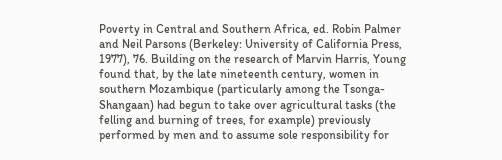Poverty in Central and Southern Africa, ed. Robin Palmer and Neil Parsons (Berkeley: University of California Press, 1977), 76. Building on the research of Marvin Harris, Young found that, by the late nineteenth century, women in southern Mozambique (particularly among the Tsonga-Shangaan) had begun to take over agricultural tasks (the felling and burning of trees, for example) previously performed by men and to assume sole responsibility for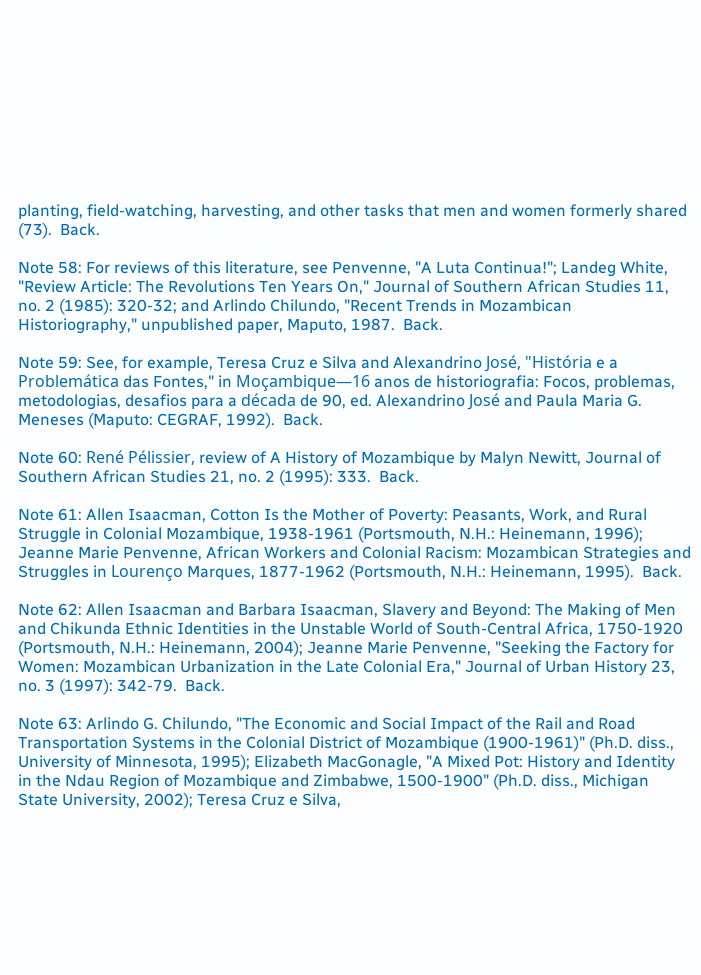planting, field-watching, harvesting, and other tasks that men and women formerly shared (73).  Back.

Note 58: For reviews of this literature, see Penvenne, "A Luta Continua!"; Landeg White, "Review Article: The Revolutions Ten Years On," Journal of Southern African Studies 11, no. 2 (1985): 320-32; and Arlindo Chilundo, "Recent Trends in Mozambican Historiography," unpublished paper, Maputo, 1987.  Back.

Note 59: See, for example, Teresa Cruz e Silva and Alexandrino José, "História e a Problemática das Fontes," in Moçambique—16 anos de historiografia: Focos, problemas, metodologias, desafios para a década de 90, ed. Alexandrino José and Paula Maria G. Meneses (Maputo: CEGRAF, 1992).  Back.

Note 60: René Pélissier, review of A History of Mozambique by Malyn Newitt, Journal of Southern African Studies 21, no. 2 (1995): 333.  Back.

Note 61: Allen Isaacman, Cotton Is the Mother of Poverty: Peasants, Work, and Rural Struggle in Colonial Mozambique, 1938-1961 (Portsmouth, N.H.: Heinemann, 1996); Jeanne Marie Penvenne, African Workers and Colonial Racism: Mozambican Strategies and Struggles in Lourenço Marques, 1877-1962 (Portsmouth, N.H.: Heinemann, 1995).  Back.

Note 62: Allen Isaacman and Barbara Isaacman, Slavery and Beyond: The Making of Men and Chikunda Ethnic Identities in the Unstable World of South-Central Africa, 1750-1920 (Portsmouth, N.H.: Heinemann, 2004); Jeanne Marie Penvenne, "Seeking the Factory for Women: Mozambican Urbanization in the Late Colonial Era," Journal of Urban History 23, no. 3 (1997): 342-79.  Back.

Note 63: Arlindo G. Chilundo, "The Economic and Social Impact of the Rail and Road Transportation Systems in the Colonial District of Mozambique (1900-1961)" (Ph.D. diss., University of Minnesota, 1995); Elizabeth MacGonagle, "A Mixed Pot: History and Identity in the Ndau Region of Mozambique and Zimbabwe, 1500-1900" (Ph.D. diss., Michigan State University, 2002); Teresa Cruz e Silva,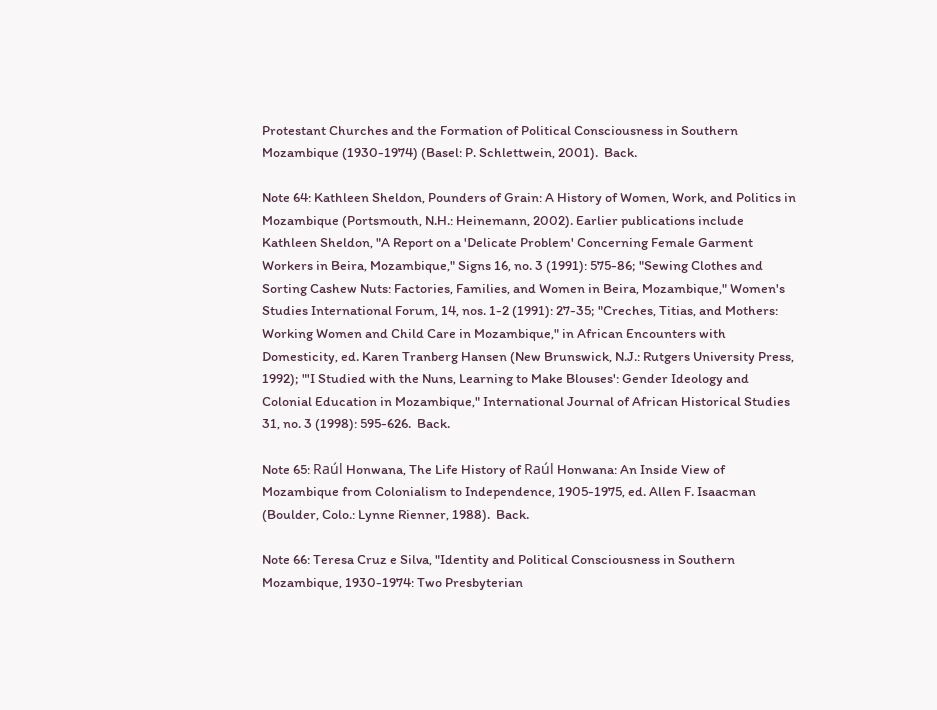Protestant Churches and the Formation of Political Consciousness in Southern Mozambique (1930-1974) (Basel: P. Schlettwein, 2001).  Back.

Note 64: Kathleen Sheldon, Pounders of Grain: A History of Women, Work, and Politics in Mozambique (Portsmouth, N.H.: Heinemann, 2002). Earlier publications include Kathleen Sheldon, "A Report on a 'Delicate Problem' Concerning Female Garment Workers in Beira, Mozambique," Signs 16, no. 3 (1991): 575-86; "Sewing Clothes and Sorting Cashew Nuts: Factories, Families, and Women in Beira, Mozambique," Women's Studies International Forum, 14, nos. 1-2 (1991): 27-35; "Creches, Titias, and Mothers: Working Women and Child Care in Mozambique," in African Encounters with Domesticity, ed. Karen Tranberg Hansen (New Brunswick, N.J.: Rutgers University Press, 1992); "'I Studied with the Nuns, Learning to Make Blouses': Gender Ideology and Colonial Education in Mozambique," International Journal of African Historical Studies 31, no. 3 (1998): 595-626.  Back.

Note 65: Raúl Honwana, The Life History of Raúl Honwana: An Inside View of Mozambique from Colonialism to Independence, 1905-1975, ed. Allen F. Isaacman (Boulder, Colo.: Lynne Rienner, 1988).  Back.

Note 66: Teresa Cruz e Silva, "Identity and Political Consciousness in Southern Mozambique, 1930-1974: Two Presbyterian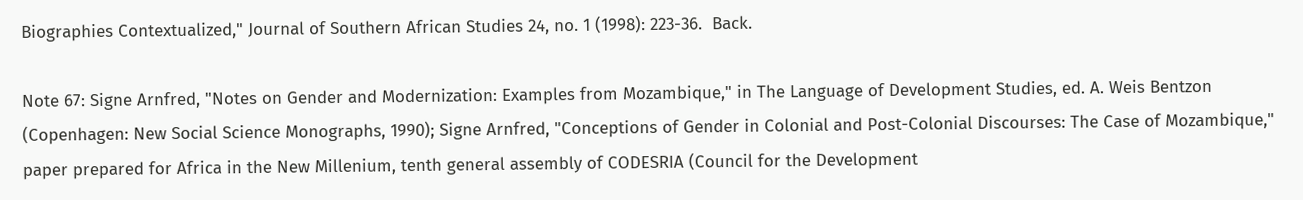Biographies Contextualized," Journal of Southern African Studies 24, no. 1 (1998): 223-36.  Back.

Note 67: Signe Arnfred, "Notes on Gender and Modernization: Examples from Mozambique," in The Language of Development Studies, ed. A. Weis Bentzon (Copenhagen: New Social Science Monographs, 1990); Signe Arnfred, "Conceptions of Gender in Colonial and Post-Colonial Discourses: The Case of Mozambique," paper prepared for Africa in the New Millenium, tenth general assembly of CODESRIA (Council for the Development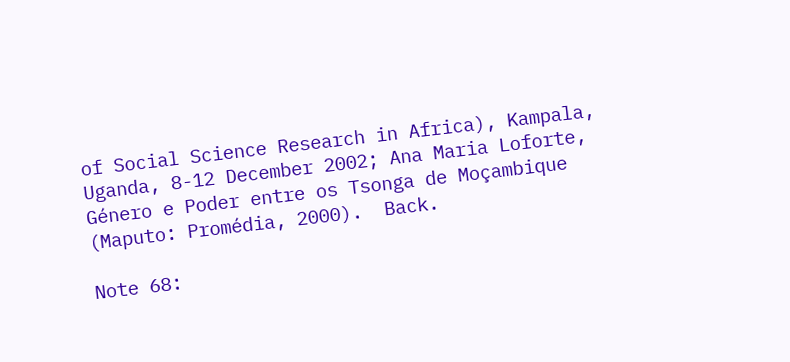of Social Science Research in Africa), Kampala, Uganda, 8-12 December 2002; Ana Maria Loforte, Género e Poder entre os Tsonga de Moçambique (Maputo: Promédia, 2000).  Back.

Note 68: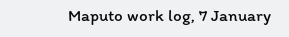Maputo work log, 7 January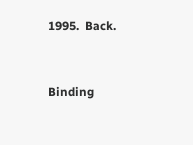1995.  Back.


Binding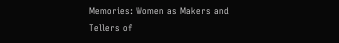Memories: Women as Makers and Tellers of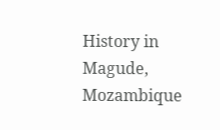History in Magude, Mozambique